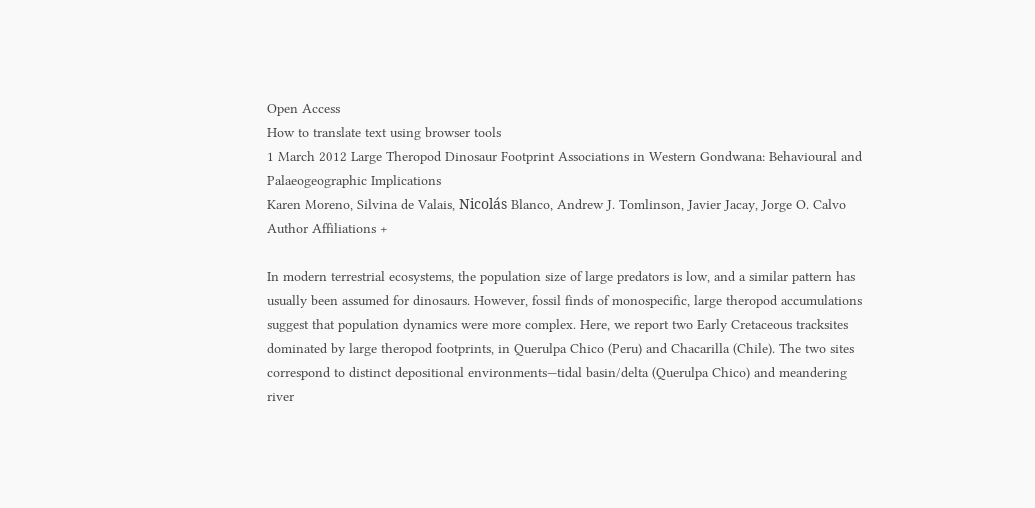Open Access
How to translate text using browser tools
1 March 2012 Large Theropod Dinosaur Footprint Associations in Western Gondwana: Behavioural and Palaeogeographic Implications
Karen Moreno, Silvina de Valais, Nicolás Blanco, Andrew J. Tomlinson, Javier Jacay, Jorge O. Calvo
Author Affiliations +

In modern terrestrial ecosystems, the population size of large predators is low, and a similar pattern has usually been assumed for dinosaurs. However, fossil finds of monospecific, large theropod accumulations suggest that population dynamics were more complex. Here, we report two Early Cretaceous tracksites dominated by large theropod footprints, in Querulpa Chico (Peru) and Chacarilla (Chile). The two sites correspond to distinct depositional environments—tidal basin/delta (Querulpa Chico) and meandering river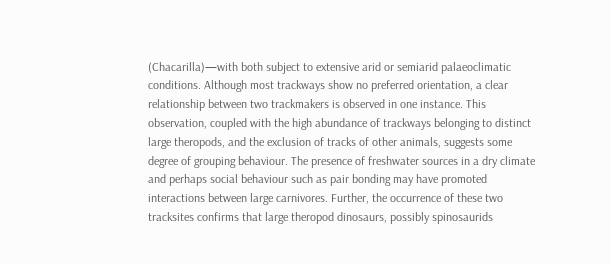(Chacarilla)—with both subject to extensive arid or semiarid palaeoclimatic conditions. Although most trackways show no preferred orientation, a clear relationship between two trackmakers is observed in one instance. This observation, coupled with the high abundance of trackways belonging to distinct large theropods, and the exclusion of tracks of other animals, suggests some degree of grouping behaviour. The presence of freshwater sources in a dry climate and perhaps social behaviour such as pair bonding may have promoted interactions between large carnivores. Further, the occurrence of these two tracksites confirms that large theropod dinosaurs, possibly spinosaurids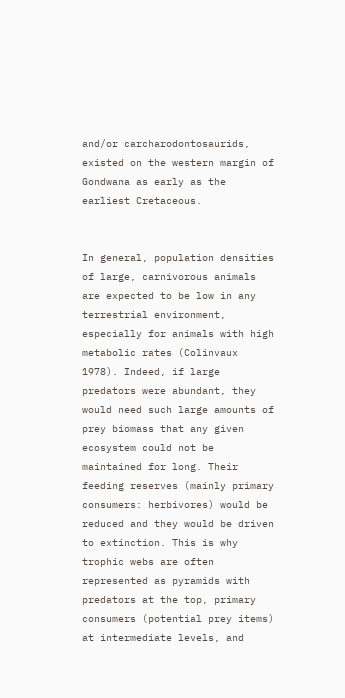and/or carcharodontosaurids, existed on the western margin of Gondwana as early as the earliest Cretaceous.


In general, population densities of large, carnivorous animals are expected to be low in any terrestrial environment, especially for animals with high metabolic rates (Colinvaux 1978). Indeed, if large predators were abundant, they would need such large amounts of prey biomass that any given ecosystem could not be maintained for long. Their feeding reserves (mainly primary consumers: herbivores) would be reduced and they would be driven to extinction. This is why trophic webs are often represented as pyramids with predators at the top, primary consumers (potential prey items) at intermediate levels, and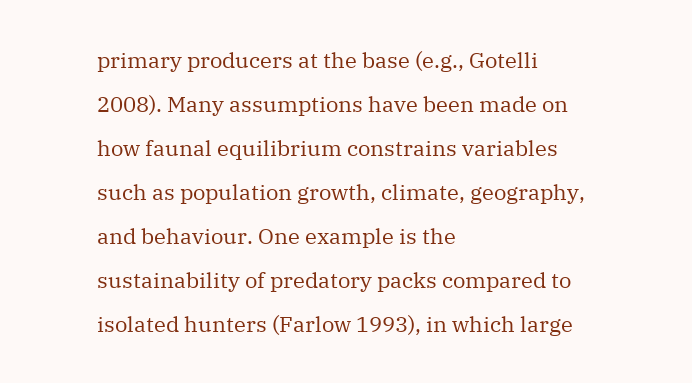primary producers at the base (e.g., Gotelli 2008). Many assumptions have been made on how faunal equilibrium constrains variables such as population growth, climate, geography, and behaviour. One example is the sustainability of predatory packs compared to isolated hunters (Farlow 1993), in which large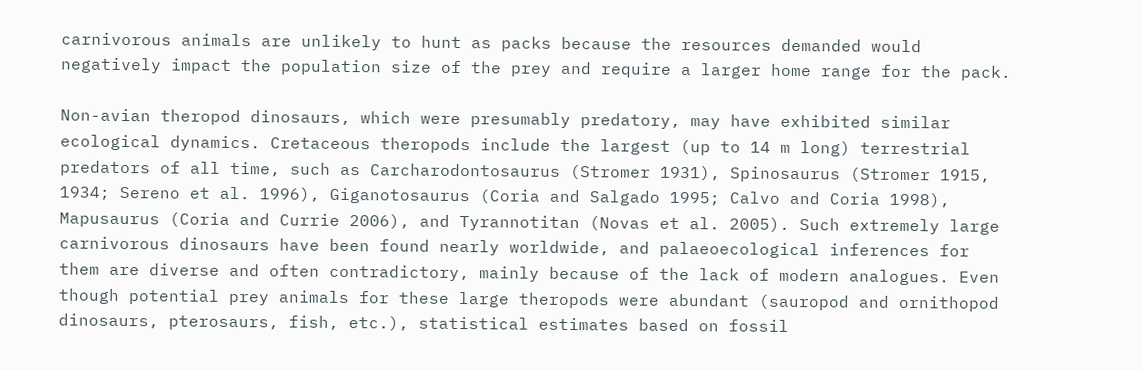carnivorous animals are unlikely to hunt as packs because the resources demanded would negatively impact the population size of the prey and require a larger home range for the pack.

Non-avian theropod dinosaurs, which were presumably predatory, may have exhibited similar ecological dynamics. Cretaceous theropods include the largest (up to 14 m long) terrestrial predators of all time, such as Carcharodontosaurus (Stromer 1931), Spinosaurus (Stromer 1915, 1934; Sereno et al. 1996), Giganotosaurus (Coria and Salgado 1995; Calvo and Coria 1998), Mapusaurus (Coria and Currie 2006), and Tyrannotitan (Novas et al. 2005). Such extremely large carnivorous dinosaurs have been found nearly worldwide, and palaeoecological inferences for them are diverse and often contradictory, mainly because of the lack of modern analogues. Even though potential prey animals for these large theropods were abundant (sauropod and ornithopod dinosaurs, pterosaurs, fish, etc.), statistical estimates based on fossil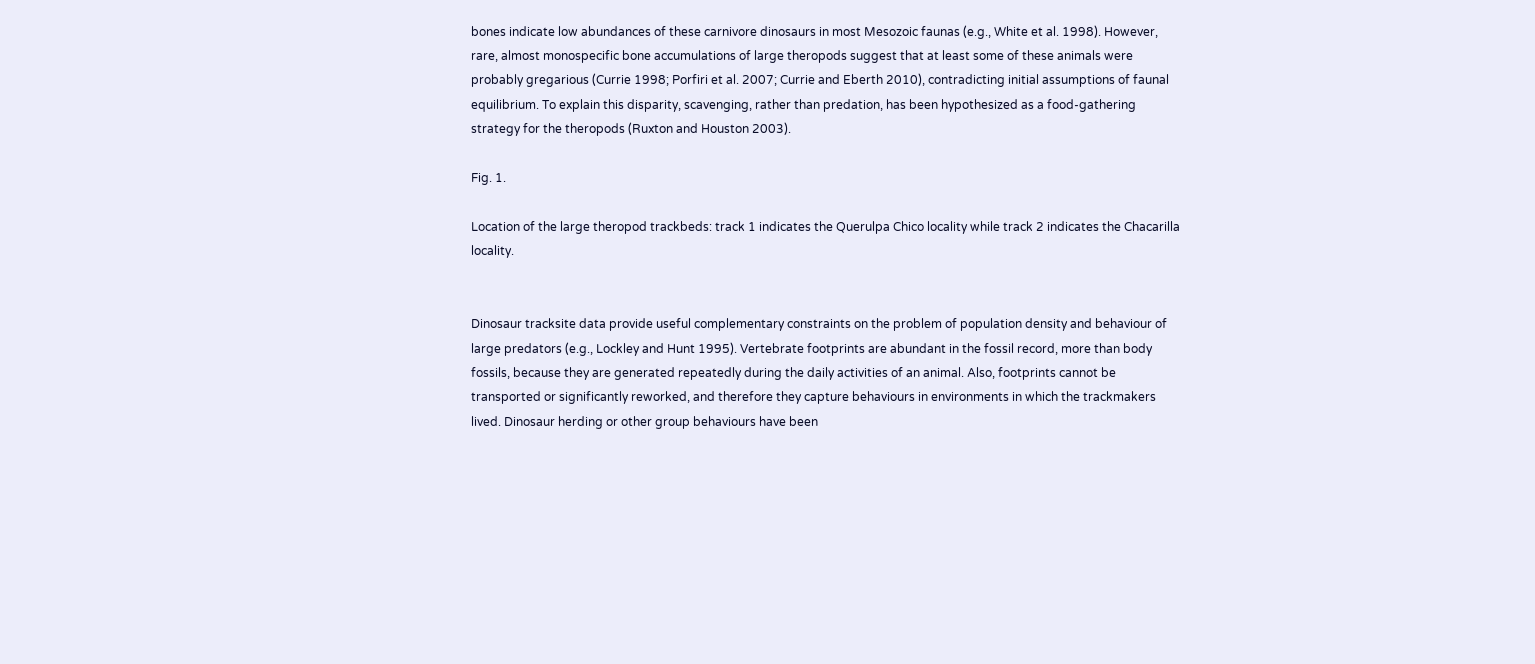bones indicate low abundances of these carnivore dinosaurs in most Mesozoic faunas (e.g., White et al. 1998). However, rare, almost monospecific bone accumulations of large theropods suggest that at least some of these animals were probably gregarious (Currie 1998; Porfiri et al. 2007; Currie and Eberth 2010), contradicting initial assumptions of faunal equilibrium. To explain this disparity, scavenging, rather than predation, has been hypothesized as a food-gathering strategy for the theropods (Ruxton and Houston 2003).

Fig. 1.

Location of the large theropod trackbeds: track 1 indicates the Querulpa Chico locality while track 2 indicates the Chacarilla locality.


Dinosaur tracksite data provide useful complementary constraints on the problem of population density and behaviour of large predators (e.g., Lockley and Hunt 1995). Vertebrate footprints are abundant in the fossil record, more than body fossils, because they are generated repeatedly during the daily activities of an animal. Also, footprints cannot be transported or significantly reworked, and therefore they capture behaviours in environments in which the trackmakers lived. Dinosaur herding or other group behaviours have been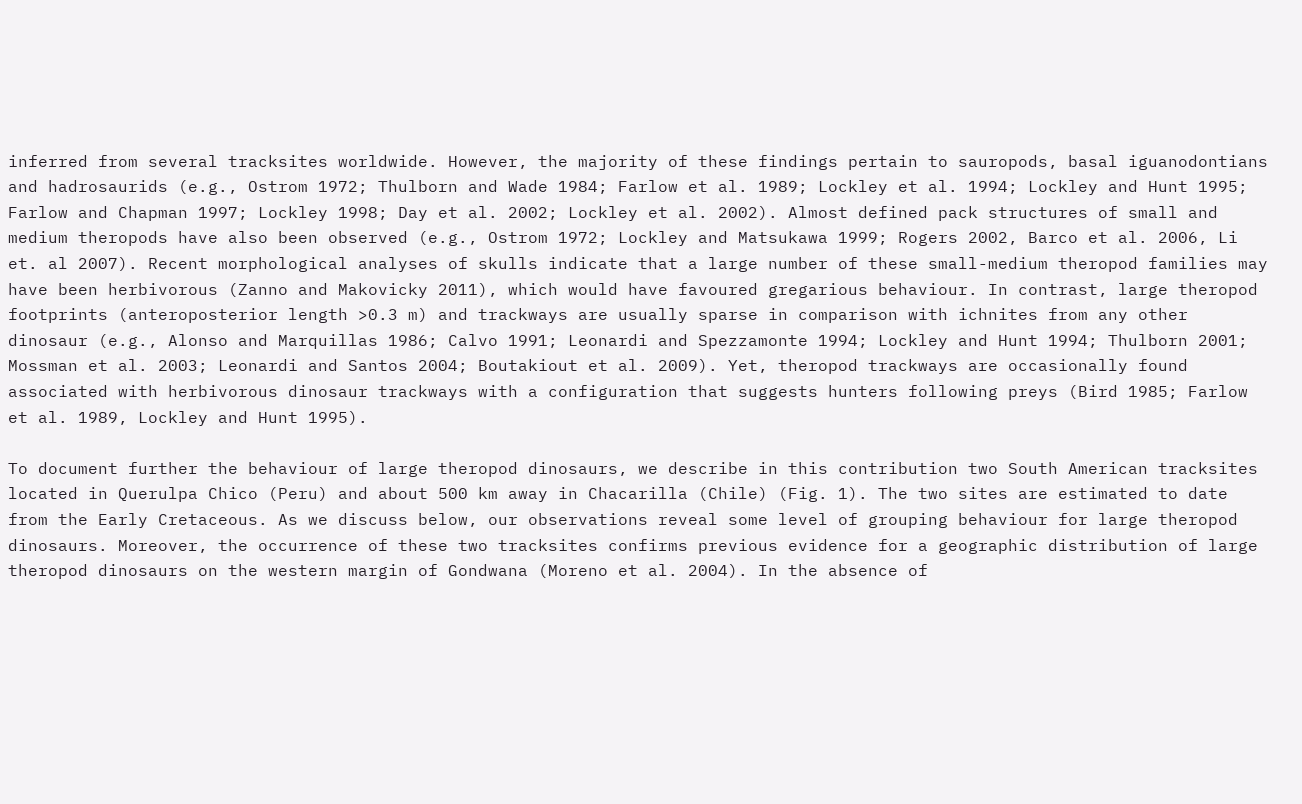inferred from several tracksites worldwide. However, the majority of these findings pertain to sauropods, basal iguanodontians and hadrosaurids (e.g., Ostrom 1972; Thulborn and Wade 1984; Farlow et al. 1989; Lockley et al. 1994; Lockley and Hunt 1995; Farlow and Chapman 1997; Lockley 1998; Day et al. 2002; Lockley et al. 2002). Almost defined pack structures of small and medium theropods have also been observed (e.g., Ostrom 1972; Lockley and Matsukawa 1999; Rogers 2002, Barco et al. 2006, Li et. al 2007). Recent morphological analyses of skulls indicate that a large number of these small-medium theropod families may have been herbivorous (Zanno and Makovicky 2011), which would have favoured gregarious behaviour. In contrast, large theropod footprints (anteroposterior length >0.3 m) and trackways are usually sparse in comparison with ichnites from any other dinosaur (e.g., Alonso and Marquillas 1986; Calvo 1991; Leonardi and Spezzamonte 1994; Lockley and Hunt 1994; Thulborn 2001; Mossman et al. 2003; Leonardi and Santos 2004; Boutakiout et al. 2009). Yet, theropod trackways are occasionally found associated with herbivorous dinosaur trackways with a configuration that suggests hunters following preys (Bird 1985; Farlow et al. 1989, Lockley and Hunt 1995).

To document further the behaviour of large theropod dinosaurs, we describe in this contribution two South American tracksites located in Querulpa Chico (Peru) and about 500 km away in Chacarilla (Chile) (Fig. 1). The two sites are estimated to date from the Early Cretaceous. As we discuss below, our observations reveal some level of grouping behaviour for large theropod dinosaurs. Moreover, the occurrence of these two tracksites confirms previous evidence for a geographic distribution of large theropod dinosaurs on the western margin of Gondwana (Moreno et al. 2004). In the absence of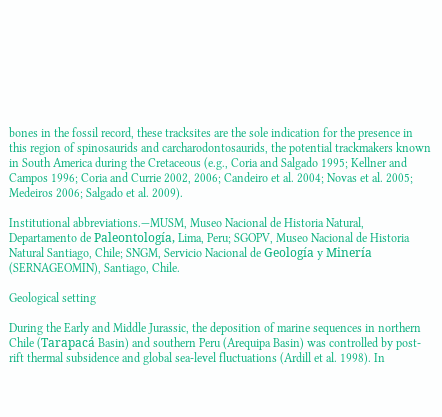bones in the fossil record, these tracksites are the sole indication for the presence in this region of spinosaurids and carcharodontosaurids, the potential trackmakers known in South America during the Cretaceous (e.g., Coria and Salgado 1995; Kellner and Campos 1996; Coria and Currie 2002, 2006; Candeiro et al. 2004; Novas et al. 2005; Medeiros 2006; Salgado et al. 2009).

Institutional abbreviations.—MUSM, Museo Nacional de Historia Natural, Departamento de Paleontología, Lima, Peru; SGOPV, Museo Nacional de Historia Natural Santiago, Chile; SNGM, Servicio Nacional de Geología y Minería (SERNAGEOMIN), Santiago, Chile.

Geological setting

During the Early and Middle Jurassic, the deposition of marine sequences in northern Chile (Tarapacá Basin) and southern Peru (Arequipa Basin) was controlled by post-rift thermal subsidence and global sea-level fluctuations (Ardill et al. 1998). In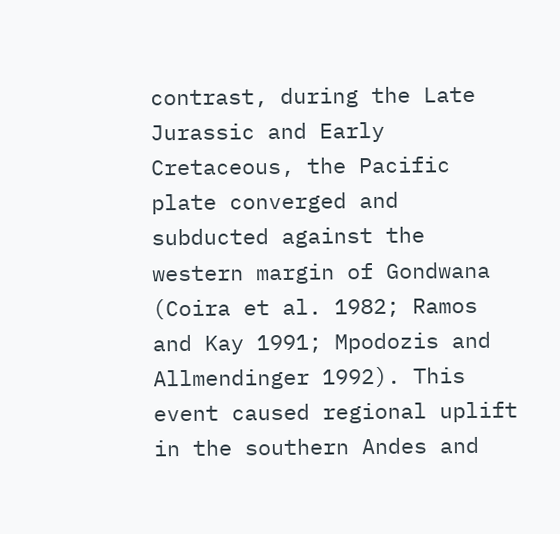contrast, during the Late Jurassic and Early Cretaceous, the Pacific plate converged and subducted against the western margin of Gondwana (Coira et al. 1982; Ramos and Kay 1991; Mpodozis and Allmendinger 1992). This event caused regional uplift in the southern Andes and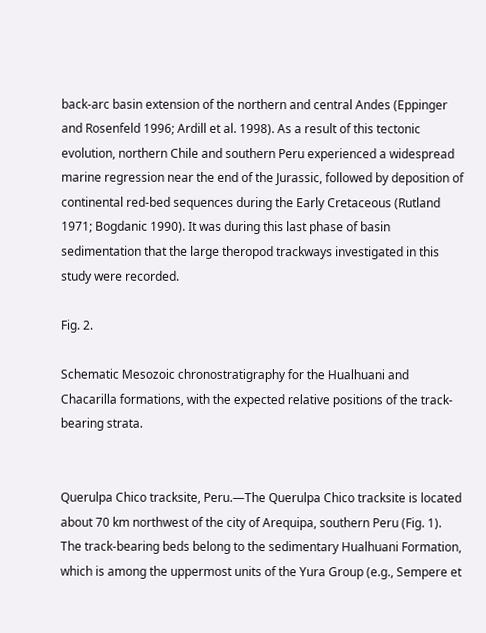back-arc basin extension of the northern and central Andes (Eppinger and Rosenfeld 1996; Ardill et al. 1998). As a result of this tectonic evolution, northern Chile and southern Peru experienced a widespread marine regression near the end of the Jurassic, followed by deposition of continental red-bed sequences during the Early Cretaceous (Rutland 1971; Bogdanic 1990). It was during this last phase of basin sedimentation that the large theropod trackways investigated in this study were recorded.

Fig. 2.

Schematic Mesozoic chronostratigraphy for the Hualhuani and Chacarilla formations, with the expected relative positions of the track-bearing strata.


Querulpa Chico tracksite, Peru.—The Querulpa Chico tracksite is located about 70 km northwest of the city of Arequipa, southern Peru (Fig. 1). The track-bearing beds belong to the sedimentary Hualhuani Formation, which is among the uppermost units of the Yura Group (e.g., Sempere et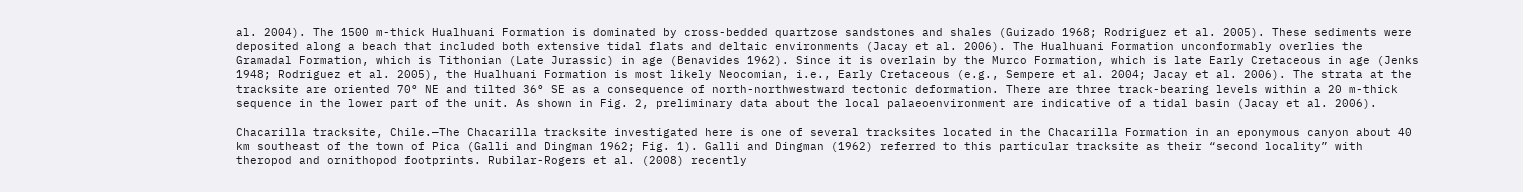al. 2004). The 1500 m-thick Hualhuani Formation is dominated by cross-bedded quartzose sandstones and shales (Guizado 1968; Rodriguez et al. 2005). These sediments were deposited along a beach that included both extensive tidal flats and deltaic environments (Jacay et al. 2006). The Hualhuani Formation unconformably overlies the Gramadal Formation, which is Tithonian (Late Jurassic) in age (Benavides 1962). Since it is overlain by the Murco Formation, which is late Early Cretaceous in age (Jenks 1948; Rodriguez et al. 2005), the Hualhuani Formation is most likely Neocomian, i.e., Early Cretaceous (e.g., Sempere et al. 2004; Jacay et al. 2006). The strata at the tracksite are oriented 70° NE and tilted 36° SE as a consequence of north-northwestward tectonic deformation. There are three track-bearing levels within a 20 m-thick sequence in the lower part of the unit. As shown in Fig. 2, preliminary data about the local palaeoenvironment are indicative of a tidal basin (Jacay et al. 2006).

Chacarilla tracksite, Chile.—The Chacarilla tracksite investigated here is one of several tracksites located in the Chacarilla Formation in an eponymous canyon about 40 km southeast of the town of Pica (Galli and Dingman 1962; Fig. 1). Galli and Dingman (1962) referred to this particular tracksite as their “second locality” with theropod and ornithopod footprints. Rubilar-Rogers et al. (2008) recently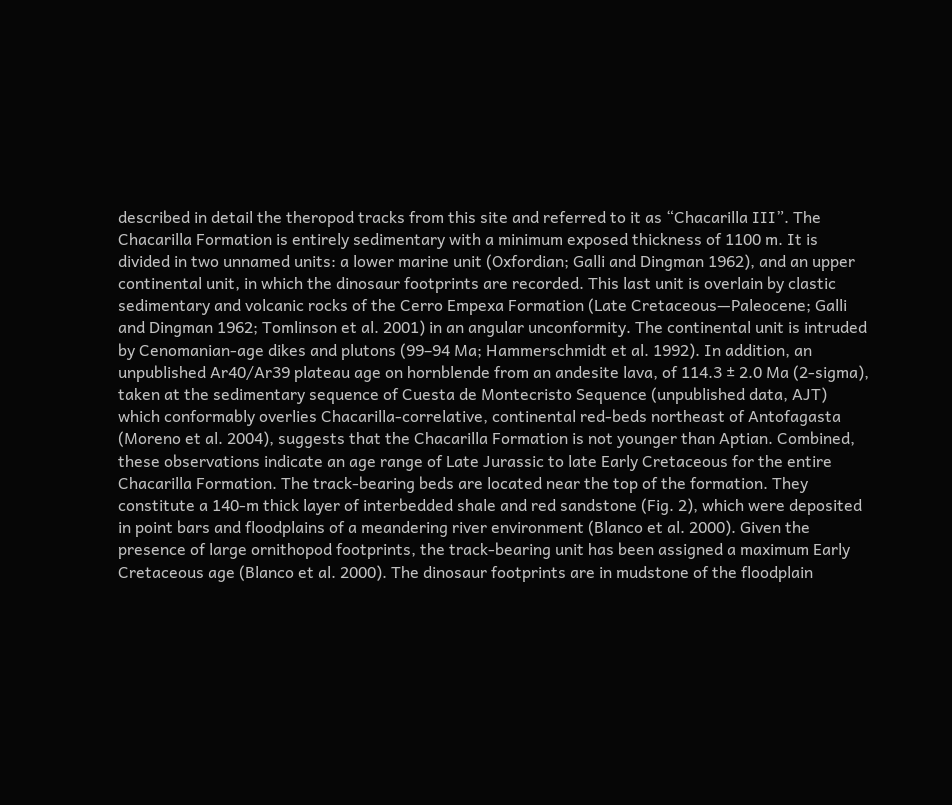described in detail the theropod tracks from this site and referred to it as “Chacarilla III”. The Chacarilla Formation is entirely sedimentary with a minimum exposed thickness of 1100 m. It is divided in two unnamed units: a lower marine unit (Oxfordian; Galli and Dingman 1962), and an upper continental unit, in which the dinosaur footprints are recorded. This last unit is overlain by clastic sedimentary and volcanic rocks of the Cerro Empexa Formation (Late Cretaceous—Paleocene; Galli and Dingman 1962; Tomlinson et al. 2001) in an angular unconformity. The continental unit is intruded by Cenomanian-age dikes and plutons (99–94 Ma; Hammerschmidt et al. 1992). In addition, an unpublished Ar40/Ar39 plateau age on hornblende from an andesite lava, of 114.3 ± 2.0 Ma (2-sigma), taken at the sedimentary sequence of Cuesta de Montecristo Sequence (unpublished data, AJT) which conformably overlies Chacarilla-correlative, continental red-beds northeast of Antofagasta (Moreno et al. 2004), suggests that the Chacarilla Formation is not younger than Aptian. Combined, these observations indicate an age range of Late Jurassic to late Early Cretaceous for the entire Chacarilla Formation. The track-bearing beds are located near the top of the formation. They constitute a 140-m thick layer of interbedded shale and red sandstone (Fig. 2), which were deposited in point bars and floodplains of a meandering river environment (Blanco et al. 2000). Given the presence of large ornithopod footprints, the track-bearing unit has been assigned a maximum Early Cretaceous age (Blanco et al. 2000). The dinosaur footprints are in mudstone of the floodplain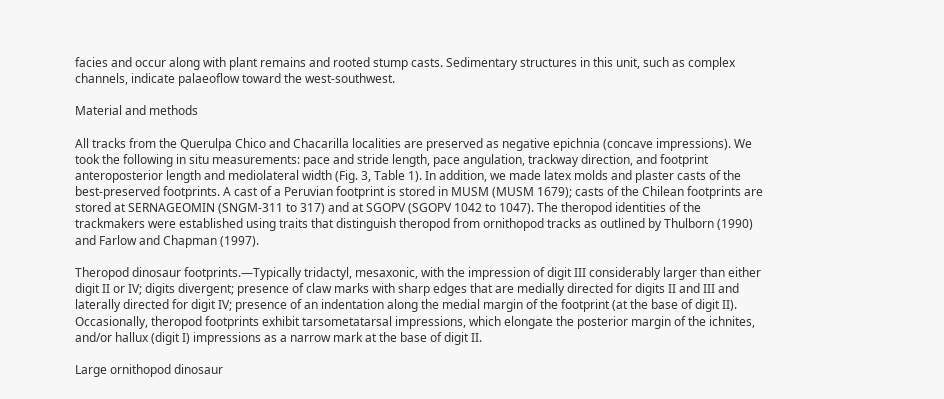facies and occur along with plant remains and rooted stump casts. Sedimentary structures in this unit, such as complex channels, indicate palaeoflow toward the west-southwest.

Material and methods

All tracks from the Querulpa Chico and Chacarilla localities are preserved as negative epichnia (concave impressions). We took the following in situ measurements: pace and stride length, pace angulation, trackway direction, and footprint anteroposterior length and mediolateral width (Fig. 3, Table 1). In addition, we made latex molds and plaster casts of the best-preserved footprints. A cast of a Peruvian footprint is stored in MUSM (MUSM 1679); casts of the Chilean footprints are stored at SERNAGEOMIN (SNGM-311 to 317) and at SGOPV (SGOPV 1042 to 1047). The theropod identities of the trackmakers were established using traits that distinguish theropod from ornithopod tracks as outlined by Thulborn (1990) and Farlow and Chapman (1997).

Theropod dinosaur footprints.—Typically tridactyl, mesaxonic, with the impression of digit III considerably larger than either digit II or IV; digits divergent; presence of claw marks with sharp edges that are medially directed for digits II and III and laterally directed for digit IV; presence of an indentation along the medial margin of the footprint (at the base of digit II). Occasionally, theropod footprints exhibit tarsometatarsal impressions, which elongate the posterior margin of the ichnites, and/or hallux (digit I) impressions as a narrow mark at the base of digit II.

Large ornithopod dinosaur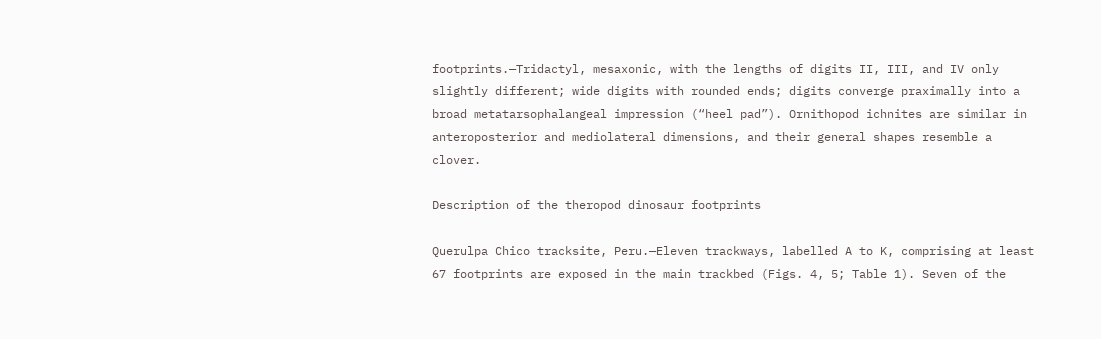footprints.—Tridactyl, mesaxonic, with the lengths of digits II, III, and IV only slightly different; wide digits with rounded ends; digits converge praximally into a broad metatarsophalangeal impression (“heel pad”). Ornithopod ichnites are similar in anteroposterior and mediolateral dimensions, and their general shapes resemble a clover.

Description of the theropod dinosaur footprints

Querulpa Chico tracksite, Peru.—Eleven trackways, labelled A to K, comprising at least 67 footprints are exposed in the main trackbed (Figs. 4, 5; Table 1). Seven of the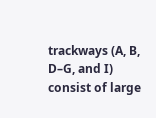trackways (A, B, D–G, and I) consist of large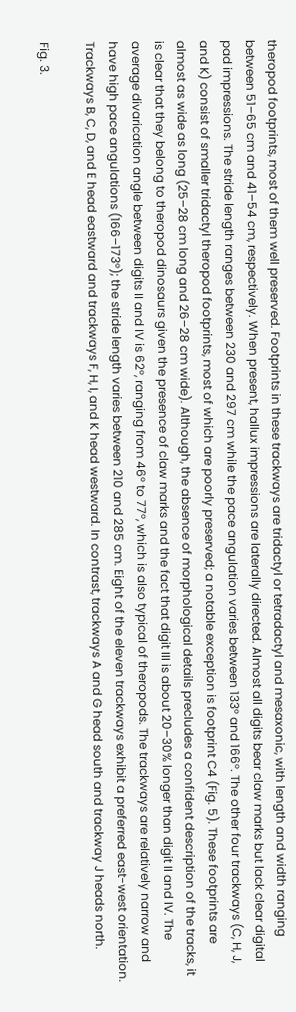theropod footprints, most of them well preserved. Footprints in these trackways are tridactyl or tetradactyl and mesaxonic, with length and width ranging between 51–65 cm and 41–54 cm, respectively. When present, hallux impressions are laterally directed. Almost all digits bear claw marks but lack clear digital pad impressions. The stride length ranges between 230 and 297 cm while the pace angulation varies between 133° and 166°. The other four trackways (C, H, J, and K) consist of smaller tridactyl theropod footprints, most of which are poorly preserved; a notable exception is footprint C4 (Fig. 5). These footprints are almost as wide as long (25–28 cm long and 26–28 cm wide). Although, the absence of morphological details precludes a confident description of the tracks, it is clear that they belong to theropod dinosaurs given the presence of claw marks and the fact that digit III is about 20–30% longer than digit II and IV. The average divarication angle between digits II and IV is 62°, ranging from 46° to 77°, which is also typical of theropods. The trackways are relatively narrow and have high pace angulations (166–173°); the stride length varies between 210 and 285 cm. Eight of the eleven trackways exhibit a preferred east-west orientation. Trackways B, C, D, and E head eastward and trackways F, H, I, and K head westward. In contrast, trackways A and G head south and trackway J heads north.

Fig. 3.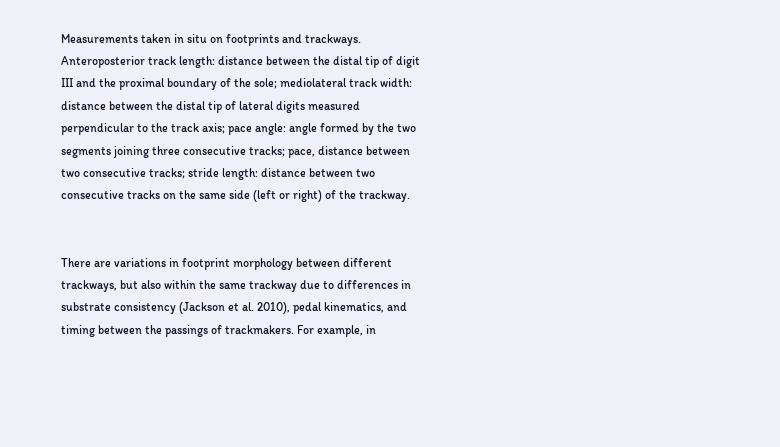Measurements taken in situ on footprints and trackways. Anteroposterior track length: distance between the distal tip of digit III and the proximal boundary of the sole; mediolateral track width: distance between the distal tip of lateral digits measured perpendicular to the track axis; pace angle: angle formed by the two segments joining three consecutive tracks; pace, distance between two consecutive tracks; stride length: distance between two consecutive tracks on the same side (left or right) of the trackway.


There are variations in footprint morphology between different trackways, but also within the same trackway due to differences in substrate consistency (Jackson et al. 2010), pedal kinematics, and timing between the passings of trackmakers. For example, in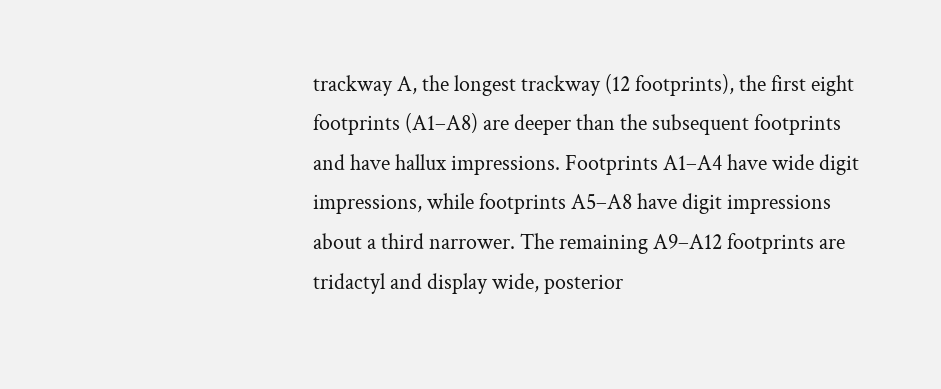trackway A, the longest trackway (12 footprints), the first eight footprints (A1–A8) are deeper than the subsequent footprints and have hallux impressions. Footprints A1–A4 have wide digit impressions, while footprints A5–A8 have digit impressions about a third narrower. The remaining A9–A12 footprints are tridactyl and display wide, posterior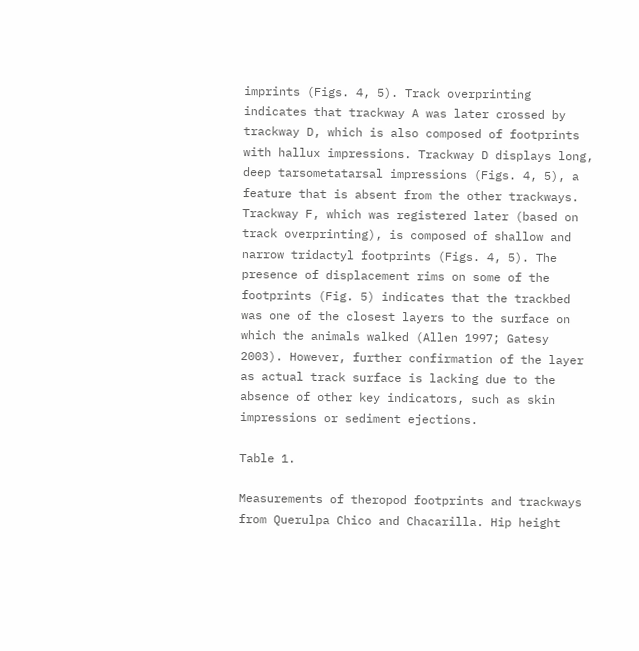imprints (Figs. 4, 5). Track overprinting indicates that trackway A was later crossed by trackway D, which is also composed of footprints with hallux impressions. Trackway D displays long, deep tarsometatarsal impressions (Figs. 4, 5), a feature that is absent from the other trackways. Trackway F, which was registered later (based on track overprinting), is composed of shallow and narrow tridactyl footprints (Figs. 4, 5). The presence of displacement rims on some of the footprints (Fig. 5) indicates that the trackbed was one of the closest layers to the surface on which the animals walked (Allen 1997; Gatesy 2003). However, further confirmation of the layer as actual track surface is lacking due to the absence of other key indicators, such as skin impressions or sediment ejections.

Table 1.

Measurements of theropod footprints and trackways from Querulpa Chico and Chacarilla. Hip height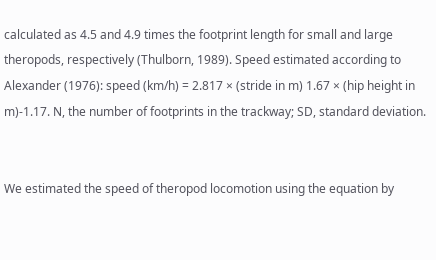calculated as 4.5 and 4.9 times the footprint length for small and large theropods, respectively (Thulborn, 1989). Speed estimated according to Alexander (1976): speed (km/h) = 2.817 × (stride in m) 1.67 × (hip height in m)-1.17. N, the number of footprints in the trackway; SD, standard deviation.


We estimated the speed of theropod locomotion using the equation by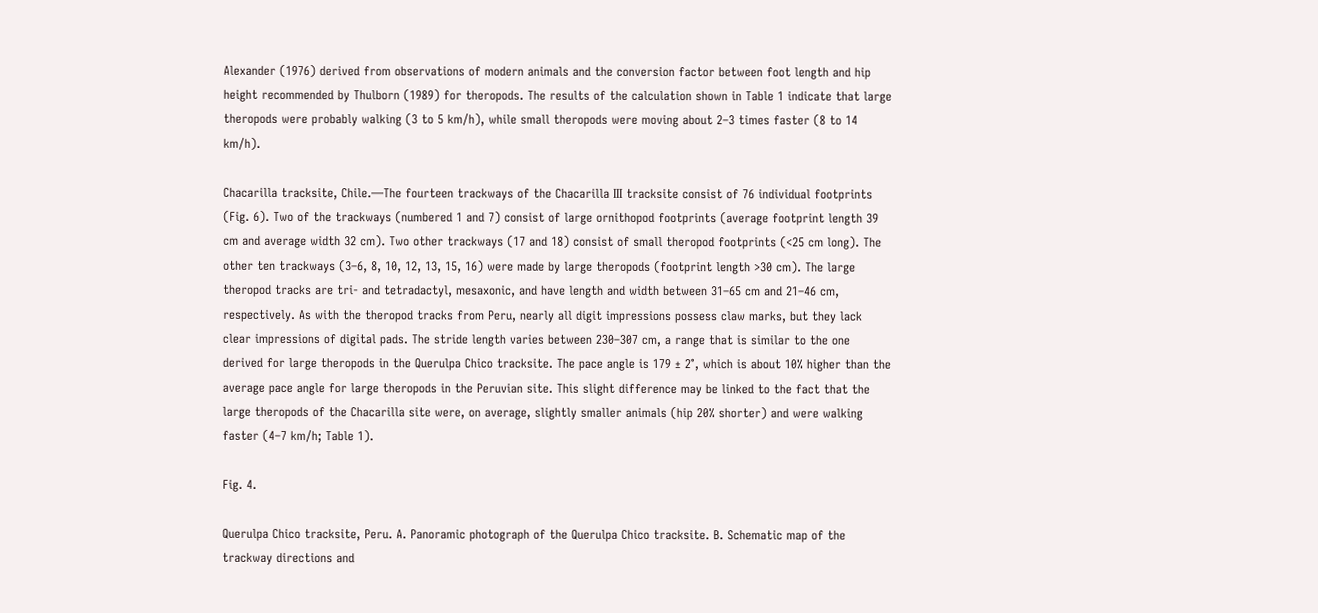Alexander (1976) derived from observations of modern animals and the conversion factor between foot length and hip height recommended by Thulborn (1989) for theropods. The results of the calculation shown in Table 1 indicate that large theropods were probably walking (3 to 5 km/h), while small theropods were moving about 2–3 times faster (8 to 14 km/h).

Chacarilla tracksite, Chile.—The fourteen trackways of the Chacarilla III tracksite consist of 76 individual footprints (Fig. 6). Two of the trackways (numbered 1 and 7) consist of large ornithopod footprints (average footprint length 39 cm and average width 32 cm). Two other trackways (17 and 18) consist of small theropod footprints (<25 cm long). The other ten trackways (3–6, 8, 10, 12, 13, 15, 16) were made by large theropods (footprint length >30 cm). The large theropod tracks are tri- and tetradactyl, mesaxonic, and have length and width between 31–65 cm and 21–46 cm, respectively. As with the theropod tracks from Peru, nearly all digit impressions possess claw marks, but they lack clear impressions of digital pads. The stride length varies between 230–307 cm, a range that is similar to the one derived for large theropods in the Querulpa Chico tracksite. The pace angle is 179 ± 2°, which is about 10% higher than the average pace angle for large theropods in the Peruvian site. This slight difference may be linked to the fact that the large theropods of the Chacarilla site were, on average, slightly smaller animals (hip 20% shorter) and were walking faster (4–7 km/h; Table 1).

Fig. 4.

Querulpa Chico tracksite, Peru. A. Panoramic photograph of the Querulpa Chico tracksite. B. Schematic map of the trackway directions and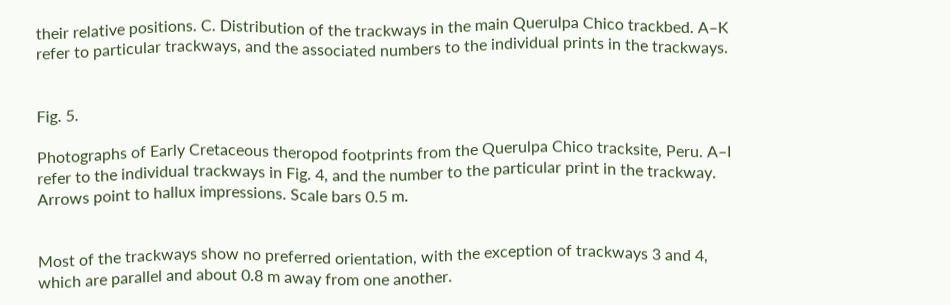their relative positions. C. Distribution of the trackways in the main Querulpa Chico trackbed. A–K refer to particular trackways, and the associated numbers to the individual prints in the trackways.


Fig. 5.

Photographs of Early Cretaceous theropod footprints from the Querulpa Chico tracksite, Peru. A–I refer to the individual trackways in Fig. 4, and the number to the particular print in the trackway. Arrows point to hallux impressions. Scale bars 0.5 m.


Most of the trackways show no preferred orientation, with the exception of trackways 3 and 4, which are parallel and about 0.8 m away from one another.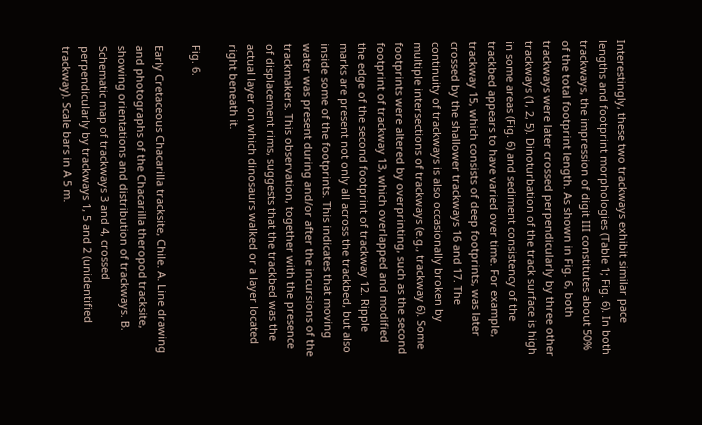Interestingly, these two trackways exhibit similar pace lengths and footprint morphologies (Table 1; Fig. 6). In both trackways, the impression of digit III constitutes about 50% of the total footprint length. As shown in Fig. 6, both trackways were later crossed perpendicularly by three other trackways (1, 2, 5). Dinoturbation of the track surface is high in some areas (Fig. 6) and sediment consistency of the trackbed appears to have varied over time. For example, trackway 15, which consists of deep footprints, was later crossed by the shallower trackways 16 and 17. The continuity of trackways is also occasionally broken by multiple intersections of trackways (e.g., trackway 6). Some footprints were altered by overprinting, such as the second footprint of trackway 13, which overlapped and modified the edge of the second footprint of trackway 12. Ripple marks are present not only all across the trackbed, but also inside some of the footprints. This indicates that moving water was present during and/or after the incursions of the trackmakers. This observation, together with the presence of displacement rims, suggests that the trackbed was the actual layer on which dinosaurs walked or a layer located right beneath it.

Fig. 6.

Early Cretaceous Chacarilla tracksite, Chile. A. Line drawing and photographs of the Chacarilla theropod tracksite, showing orientations and distribution of trackways. B. Schematic map of trackways 3 and 4, crossed perpendicularly by trackways 1, 5 and 2 (unidentified trackway). Scale bars in A 5 m.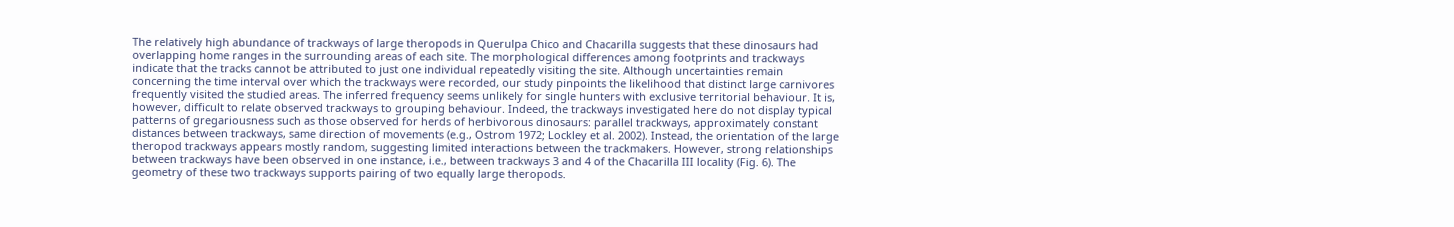The relatively high abundance of trackways of large theropods in Querulpa Chico and Chacarilla suggests that these dinosaurs had overlapping home ranges in the surrounding areas of each site. The morphological differences among footprints and trackways indicate that the tracks cannot be attributed to just one individual repeatedly visiting the site. Although uncertainties remain concerning the time interval over which the trackways were recorded, our study pinpoints the likelihood that distinct large carnivores frequently visited the studied areas. The inferred frequency seems unlikely for single hunters with exclusive territorial behaviour. It is, however, difficult to relate observed trackways to grouping behaviour. Indeed, the trackways investigated here do not display typical patterns of gregariousness such as those observed for herds of herbivorous dinosaurs: parallel trackways, approximately constant distances between trackways, same direction of movements (e.g., Ostrom 1972; Lockley et al. 2002). Instead, the orientation of the large theropod trackways appears mostly random, suggesting limited interactions between the trackmakers. However, strong relationships between trackways have been observed in one instance, i.e., between trackways 3 and 4 of the Chacarilla III locality (Fig. 6). The geometry of these two trackways supports pairing of two equally large theropods.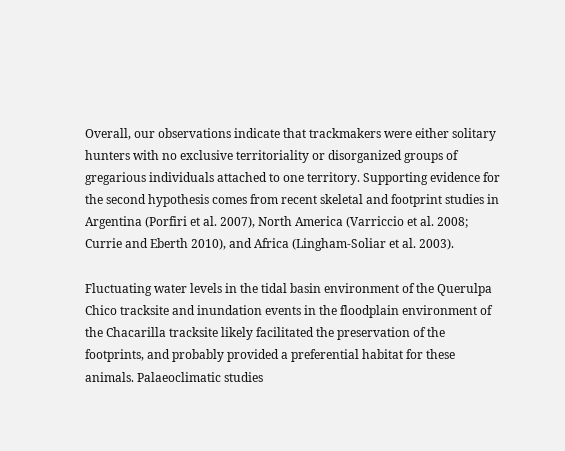Overall, our observations indicate that trackmakers were either solitary hunters with no exclusive territoriality or disorganized groups of gregarious individuals attached to one territory. Supporting evidence for the second hypothesis comes from recent skeletal and footprint studies in Argentina (Porfiri et al. 2007), North America (Varriccio et al. 2008; Currie and Eberth 2010), and Africa (Lingham-Soliar et al. 2003).

Fluctuating water levels in the tidal basin environment of the Querulpa Chico tracksite and inundation events in the floodplain environment of the Chacarilla tracksite likely facilitated the preservation of the footprints, and probably provided a preferential habitat for these animals. Palaeoclimatic studies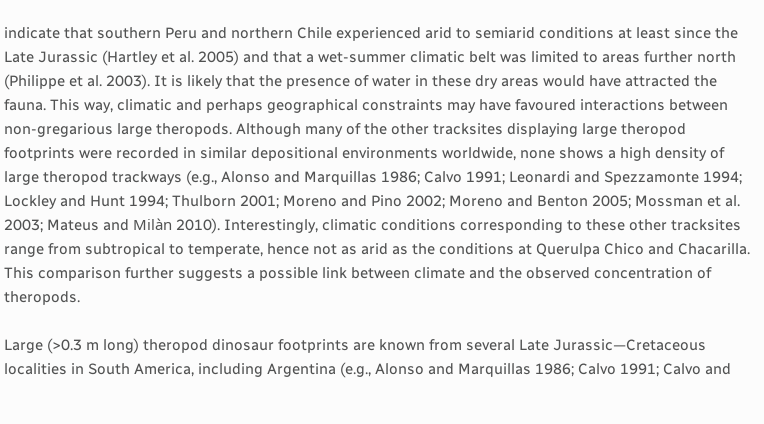indicate that southern Peru and northern Chile experienced arid to semiarid conditions at least since the Late Jurassic (Hartley et al. 2005) and that a wet-summer climatic belt was limited to areas further north (Philippe et al. 2003). It is likely that the presence of water in these dry areas would have attracted the fauna. This way, climatic and perhaps geographical constraints may have favoured interactions between non-gregarious large theropods. Although many of the other tracksites displaying large theropod footprints were recorded in similar depositional environments worldwide, none shows a high density of large theropod trackways (e.g., Alonso and Marquillas 1986; Calvo 1991; Leonardi and Spezzamonte 1994; Lockley and Hunt 1994; Thulborn 2001; Moreno and Pino 2002; Moreno and Benton 2005; Mossman et al. 2003; Mateus and Milàn 2010). Interestingly, climatic conditions corresponding to these other tracksites range from subtropical to temperate, hence not as arid as the conditions at Querulpa Chico and Chacarilla. This comparison further suggests a possible link between climate and the observed concentration of theropods.

Large (>0.3 m long) theropod dinosaur footprints are known from several Late Jurassic—Cretaceous localities in South America, including Argentina (e.g., Alonso and Marquillas 1986; Calvo 1991; Calvo and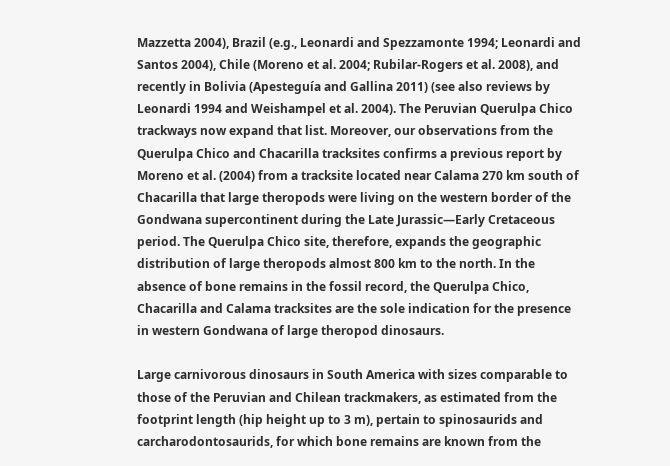Mazzetta 2004), Brazil (e.g., Leonardi and Spezzamonte 1994; Leonardi and Santos 2004), Chile (Moreno et al. 2004; Rubilar-Rogers et al. 2008), and recently in Bolivia (Apesteguía and Gallina 2011) (see also reviews by Leonardi 1994 and Weishampel et al. 2004). The Peruvian Querulpa Chico trackways now expand that list. Moreover, our observations from the Querulpa Chico and Chacarilla tracksites confirms a previous report by Moreno et al. (2004) from a tracksite located near Calama 270 km south of Chacarilla that large theropods were living on the western border of the Gondwana supercontinent during the Late Jurassic—Early Cretaceous period. The Querulpa Chico site, therefore, expands the geographic distribution of large theropods almost 800 km to the north. In the absence of bone remains in the fossil record, the Querulpa Chico, Chacarilla and Calama tracksites are the sole indication for the presence in western Gondwana of large theropod dinosaurs.

Large carnivorous dinosaurs in South America with sizes comparable to those of the Peruvian and Chilean trackmakers, as estimated from the footprint length (hip height up to 3 m), pertain to spinosaurids and carcharodontosaurids, for which bone remains are known from the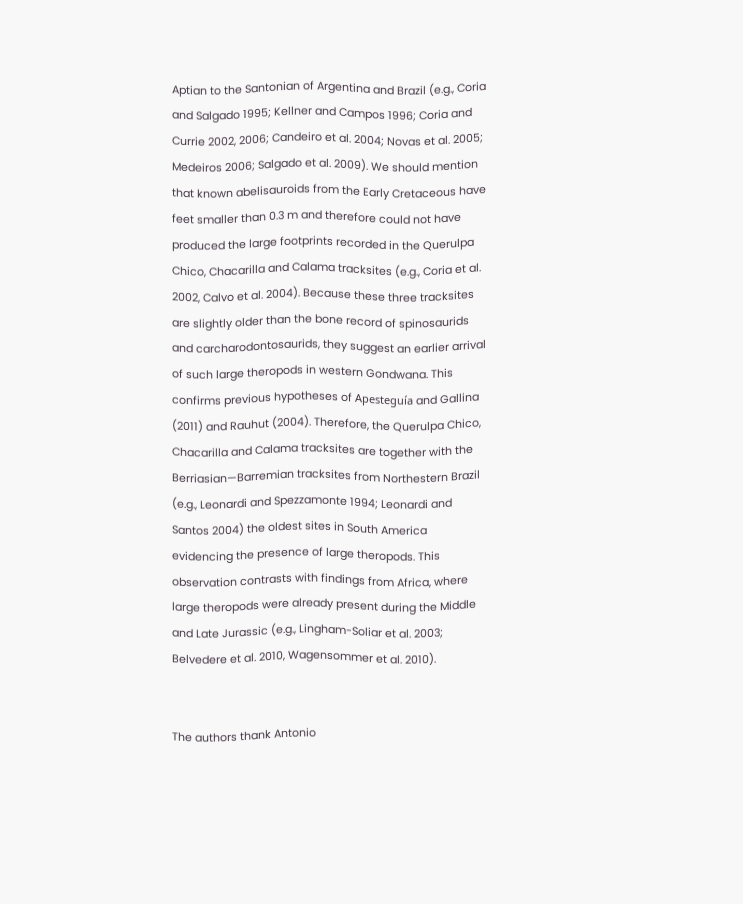Aptian to the Santonian of Argentina and Brazil (e.g., Coria and Salgado 1995; Kellner and Campos 1996; Coria and Currie 2002, 2006; Candeiro et al. 2004; Novas et al. 2005; Medeiros 2006; Salgado et al. 2009). We should mention that known abelisauroids from the Early Cretaceous have feet smaller than 0.3 m and therefore could not have produced the large footprints recorded in the Querulpa Chico, Chacarilla and Calama tracksites (e.g., Coria et al. 2002, Calvo et al. 2004). Because these three tracksites are slightly older than the bone record of spinosaurids and carcharodontosaurids, they suggest an earlier arrival of such large theropods in western Gondwana. This confirms previous hypotheses of Apesteguía and Gallina (2011) and Rauhut (2004). Therefore, the Querulpa Chico, Chacarilla and Calama tracksites are together with the Berriasian—Barremian tracksites from Northestern Brazil (e.g., Leonardi and Spezzamonte 1994; Leonardi and Santos 2004) the oldest sites in South America evidencing the presence of large theropods. This observation contrasts with findings from Africa, where large theropods were already present during the Middle and Late Jurassic (e.g., Lingham-Soliar et al. 2003; Belvedere et al. 2010, Wagensommer et al. 2010).


The authors thank Antonio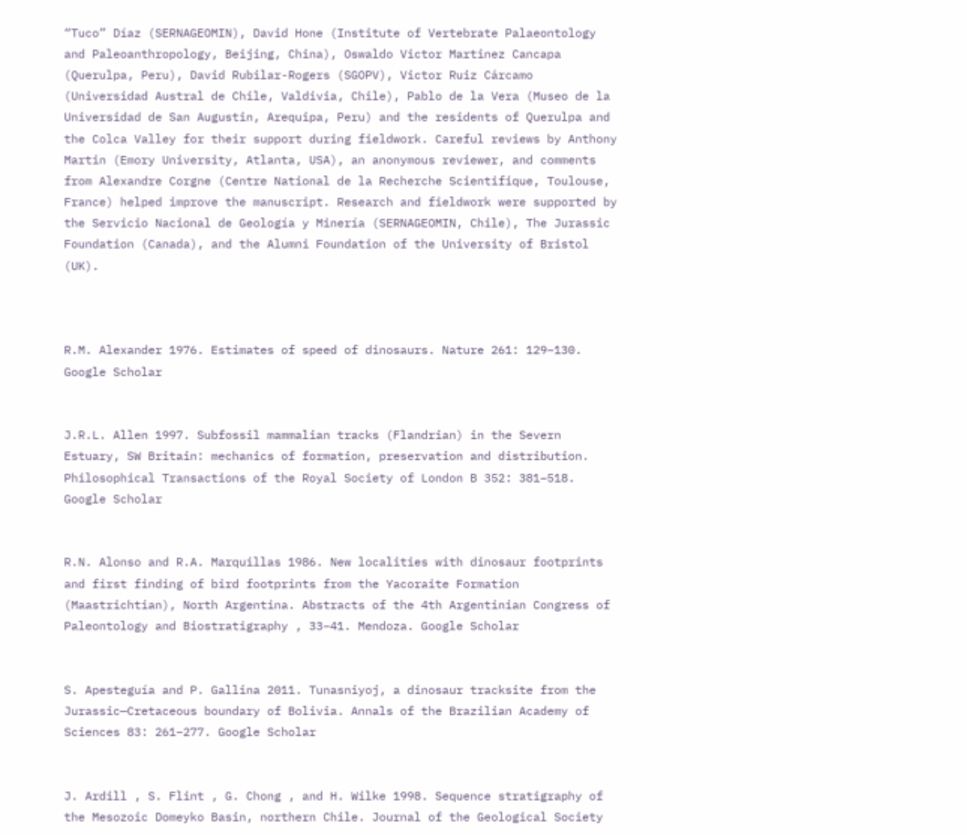“Tuco” Díaz (SERNAGEOMIN), David Hone (Institute of Vertebrate Palaeontology and Paleoanthropology, Beijing, China), Oswaldo Victor Martinez Cancapa (Querulpa, Peru), David Rubilar-Rogers (SGOPV), Victor Ruiz Cárcamo (Universidad Austral de Chile, Valdivia, Chile), Pablo de la Vera (Museo de la Universidad de San Augustin, Arequipa, Peru) and the residents of Querulpa and the Colca Valley for their support during fieldwork. Careful reviews by Anthony Martin (Emory University, Atlanta, USA), an anonymous reviewer, and comments from Alexandre Corgne (Centre National de la Recherche Scientifique, Toulouse, France) helped improve the manuscript. Research and fieldwork were supported by the Servicio Nacional de Geología y Minería (SERNAGEOMIN, Chile), The Jurassic Foundation (Canada), and the Alumni Foundation of the University of Bristol (UK).



R.M. Alexander 1976. Estimates of speed of dinosaurs. Nature 261: 129–130. Google Scholar


J.R.L. Allen 1997. Subfossil mammalian tracks (Flandrian) in the Severn Estuary, SW Britain: mechanics of formation, preservation and distribution. Philosophical Transactions of the Royal Society of London B 352: 381–518. Google Scholar


R.N. Alonso and R.A. Marquillas 1986. New localities with dinosaur footprints and first finding of bird footprints from the Yacoraite Formation (Maastrichtian), North Argentina. Abstracts of the 4th Argentinian Congress of Paleontology and Biostratigraphy , 33–41. Mendoza. Google Scholar


S. Apesteguía and P. Gallina 2011. Tunasniyoj, a dinosaur tracksite from the Jurassic—Cretaceous boundary of Bolivia. Annals of the Brazilian Academy of Sciences 83: 261–277. Google Scholar


J. Ardill , S. Flint , G. Chong , and H. Wilke 1998. Sequence stratigraphy of the Mesozoic Domeyko Basin, northern Chile. Journal of the Geological Society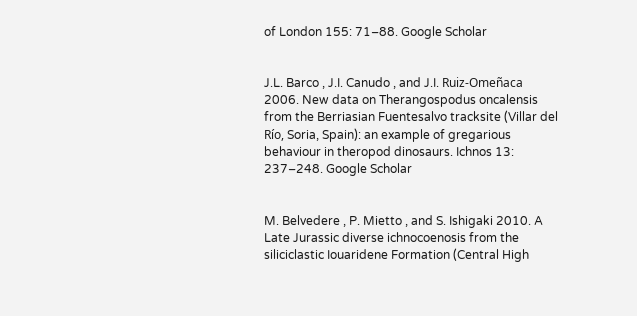of London 155: 71–88. Google Scholar


J.L. Barco , J.I. Canudo , and J.I. Ruiz-Omeñaca 2006. New data on Therangospodus oncalensis from the Berriasian Fuentesalvo tracksite (Villar del Río, Soria, Spain): an example of gregarious behaviour in theropod dinosaurs. Ichnos 13: 237–248. Google Scholar


M. Belvedere , P. Mietto , and S. Ishigaki 2010. A Late Jurassic diverse ichnocoenosis from the siliciclastic Iouaridene Formation (Central High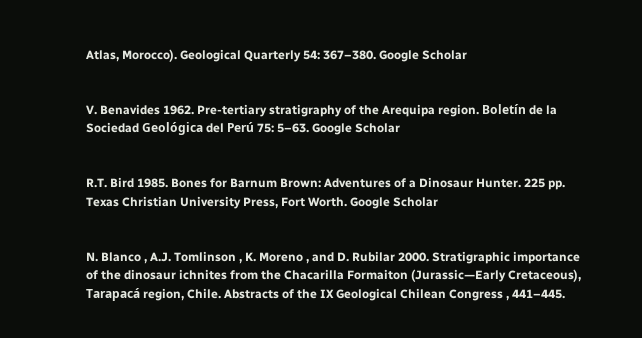Atlas, Morocco). Geological Quarterly 54: 367–380. Google Scholar


V. Benavides 1962. Pre-tertiary stratigraphy of the Arequipa region. Boletín de la Sociedad Geológica del Perú 75: 5–63. Google Scholar


R.T. Bird 1985. Bones for Barnum Brown: Adventures of a Dinosaur Hunter. 225 pp. Texas Christian University Press, Fort Worth. Google Scholar


N. Blanco , A.J. Tomlinson , K. Moreno , and D. Rubilar 2000. Stratigraphic importance of the dinosaur ichnites from the Chacarilla Formaiton (Jurassic—Early Cretaceous), Tarapacá region, Chile. Abstracts of the IX Geological Chilean Congress , 441–445.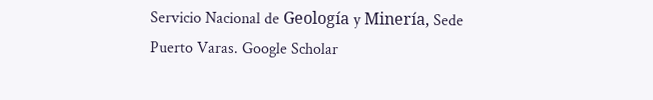Servicio Nacional de Geología y Minería, Sede Puerto Varas. Google Scholar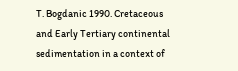T. Bogdanic 1990. Cretaceous and Early Tertiary continental sedimentation in a context of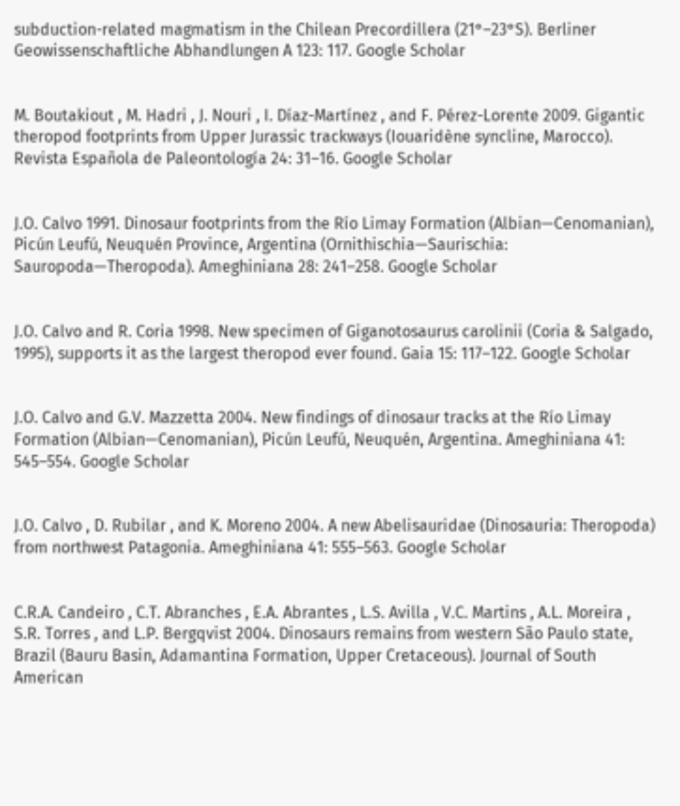subduction-related magmatism in the Chilean Precordillera (21°–23°S). Berliner Geowissenschaftliche Abhandlungen A 123: 117. Google Scholar


M. Boutakiout , M. Hadri , J. Nouri , I. Díaz-Martínez , and F. Pérez-Lorente 2009. Gigantic theropod footprints from Upper Jurassic trackways (Iouaridène syncline, Marocco). Revista Española de Paleontología 24: 31–16. Google Scholar


J.O. Calvo 1991. Dinosaur footprints from the Río Limay Formation (Albian—Cenomanian), Picún Leufú, Neuquén Province, Argentina (Ornithischia—Saurischia: Sauropoda—Theropoda). Ameghiniana 28: 241–258. Google Scholar


J.O. Calvo and R. Coria 1998. New specimen of Giganotosaurus carolinii (Coria & Salgado, 1995), supports it as the largest theropod ever found. Gaia 15: 117–122. Google Scholar


J.O. Calvo and G.V. Mazzetta 2004. New findings of dinosaur tracks at the Río Limay Formation (Albian—Cenomanian), Picún Leufú, Neuquén, Argentina. Ameghiniana 41: 545–554. Google Scholar


J.O. Calvo , D. Rubilar , and K. Moreno 2004. A new Abelisauridae (Dinosauria: Theropoda) from northwest Patagonia. Ameghiniana 41: 555–563. Google Scholar


C.R.A. Candeiro , C.T. Abranches , E.A. Abrantes , L.S. Avilla , V.C. Martins , A.L. Moreira , S.R. Torres , and L.P. Bergqvist 2004. Dinosaurs remains from western São Paulo state, Brazil (Bauru Basin, Adamantina Formation, Upper Cretaceous). Journal of South American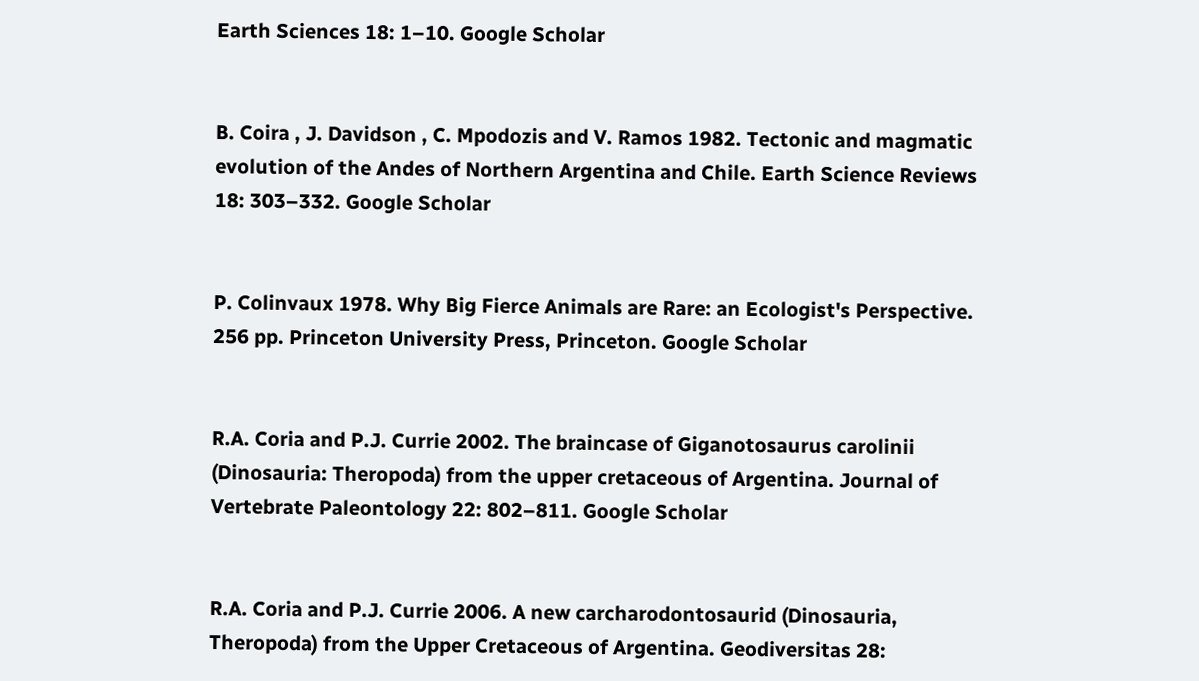Earth Sciences 18: 1–10. Google Scholar


B. Coira , J. Davidson , C. Mpodozis and V. Ramos 1982. Tectonic and magmatic evolution of the Andes of Northern Argentina and Chile. Earth Science Reviews 18: 303–332. Google Scholar


P. Colinvaux 1978. Why Big Fierce Animals are Rare: an Ecologist's Perspective. 256 pp. Princeton University Press, Princeton. Google Scholar


R.A. Coria and P.J. Currie 2002. The braincase of Giganotosaurus carolinii (Dinosauria: Theropoda) from the upper cretaceous of Argentina. Journal of Vertebrate Paleontology 22: 802–811. Google Scholar


R.A. Coria and P.J. Currie 2006. A new carcharodontosaurid (Dinosauria, Theropoda) from the Upper Cretaceous of Argentina. Geodiversitas 28: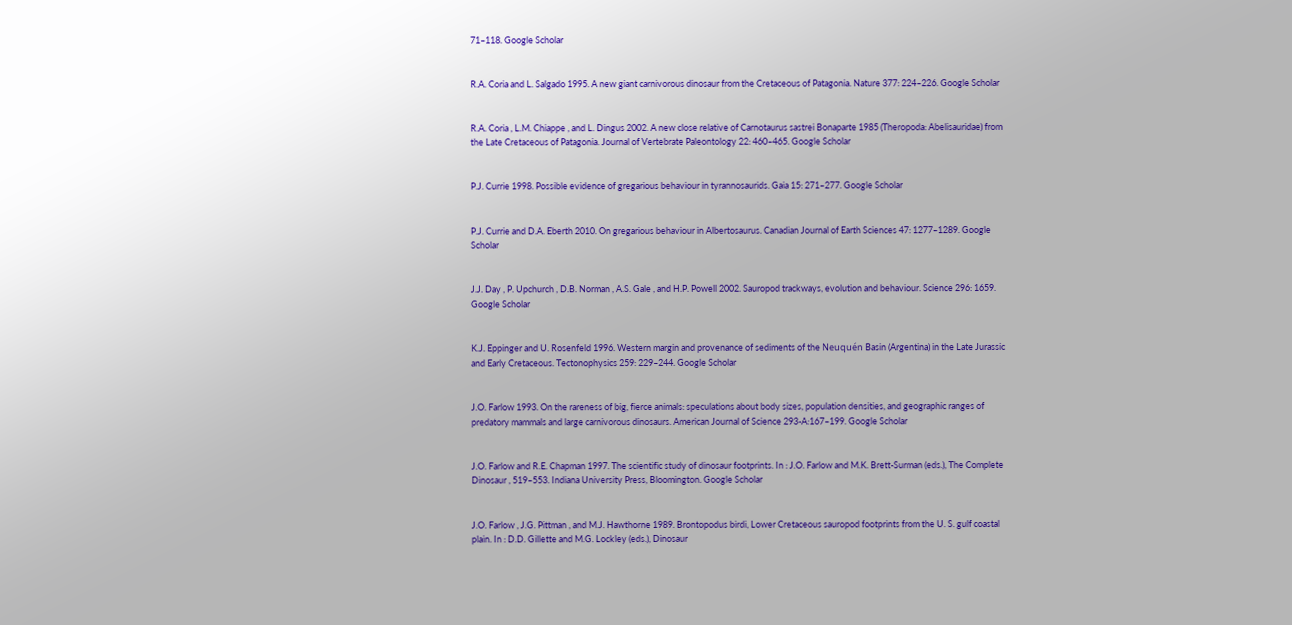71–118. Google Scholar


R.A. Coria and L. Salgado 1995. A new giant carnivorous dinosaur from the Cretaceous of Patagonia. Nature 377: 224–226. Google Scholar


R.A. Coria , L.M. Chiappe , and L. Dingus 2002. A new close relative of Carnotaurus sastrei Bonaparte 1985 (Theropoda: Abelisauridae) from the Late Cretaceous of Patagonia. Journal of Vertebrate Paleontology 22: 460–465. Google Scholar


P.J. Currie 1998. Possible evidence of gregarious behaviour in tyrannosaurids. Gaia 15: 271–277. Google Scholar


P.J. Currie and D.A. Eberth 2010. On gregarious behaviour in Albertosaurus. Canadian Journal of Earth Sciences 47: 1277–1289. Google Scholar


J.J. Day , P. Upchurch , D.B. Norman , A.S. Gale , and H.P. Powell 2002. Sauropod trackways, evolution and behaviour. Science 296: 1659. Google Scholar


K.J. Eppinger and U. Rosenfeld 1996. Western margin and provenance of sediments of the Neuquén Basin (Argentina) in the Late Jurassic and Early Cretaceous. Tectonophysics 259: 229–244. Google Scholar


J.O. Farlow 1993. On the rareness of big, fierce animals: speculations about body sizes, population densities, and geographic ranges of predatory mammals and large carnivorous dinosaurs. American Journal of Science 293-A:167–199. Google Scholar


J.O. Farlow and R.E. Chapman 1997. The scientific study of dinosaur footprints. In : J.O. Farlow and M.K. Brett-Surman (eds.), The Complete Dinosaur , 519–553. Indiana University Press, Bloomington. Google Scholar


J.O. Farlow , J.G. Pittman , and M.J. Hawthorne 1989. Brontopodus birdi, Lower Cretaceous sauropod footprints from the U. S. gulf coastal plain. In : D.D. Gillette and M.G. Lockley (eds.), Dinosaur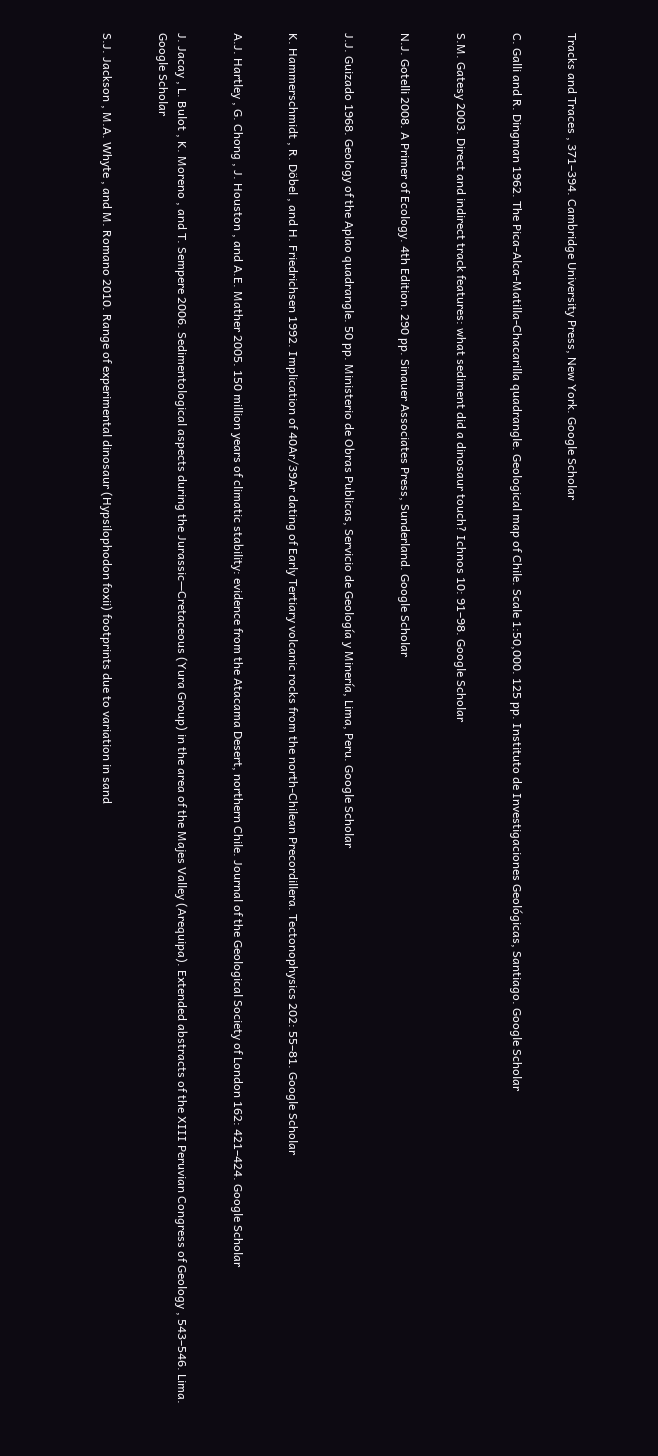Tracks and Traces , 371–394. Cambridge University Press, New York. Google Scholar


C. Galli and R. Dingman 1962. The Pica-Alca-Matilla-Chacarilla quadrangle. Geological map of Chile. Scale 1:50,000. 125 pp. Instituto de Investigaciones Geológicas, Santiago. Google Scholar


S.M. Gatesy 2003. Direct and indirect track features: what sediment did a dinosaur touch? Ichnos 10: 91–98. Google Scholar


N.J. Gotelli 2008. A Primer of Ecology. 4th Edition. 290 pp. Sinauer Associates Press, Sunderland. Google Scholar


J.J. Guizado 1968. Geology of the Aplao quadrangle. 50 pp. Ministerio de Obras Publicas, Servicio de Geología y Minería, Lima, Peru. Google Scholar


K. Hammerschmidt , R. Döbel , and H. Friedrichsen 1992. Implication of 40Ar/39Ar dating of Early Tertiary volcanic rocks from the north-Chilean Precordillera. Tectonophysics 202: 55–81. Google Scholar


A.J. Hartley , G. Chong , J. Houston , and A.E. Mather 2005. 150 million years of climatic stability: evidence from the Atacama Desert, northern Chile. Journal of the Geological Society of London 162: 421–424. Google Scholar


J. Jacay , L. Bulot , K. Moreno , and T. Sempere 2006. Sedimentological aspects during the Jurassic—Cretaceous (Yura Group) in the area of the Majes Valley (Arequipa). Extended abstracts of the XIII Peruvian Congress of Geology , 543–546. Lima. Google Scholar


S.J. Jackson , M.A. Whyte , and M. Romano 2010. Range of experimental dinosaur (Hypsilophodon foxii) footprints due to variation in sand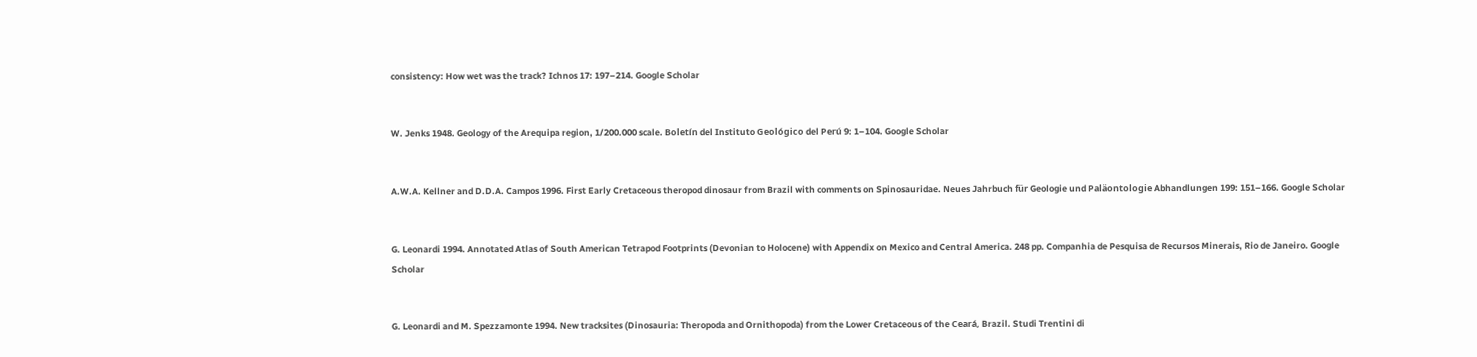consistency: How wet was the track? Ichnos 17: 197–214. Google Scholar


W. Jenks 1948. Geology of the Arequipa region, 1/200.000 scale. Boletín del Instituto Geológico del Perú 9: 1–104. Google Scholar


A.W.A. Kellner and D.D.A. Campos 1996. First Early Cretaceous theropod dinosaur from Brazil with comments on Spinosauridae. Neues Jahrbuch für Geologie und Paläontologie Abhandlungen 199: 151–166. Google Scholar


G. Leonardi 1994. Annotated Atlas of South American Tetrapod Footprints (Devonian to Holocene) with Appendix on Mexico and Central America. 248 pp. Companhia de Pesquisa de Recursos Minerais, Rio de Janeiro. Google Scholar


G. Leonardi and M. Spezzamonte 1994. New tracksites (Dinosauria: Theropoda and Ornithopoda) from the Lower Cretaceous of the Ceará, Brazil. Studi Trentini di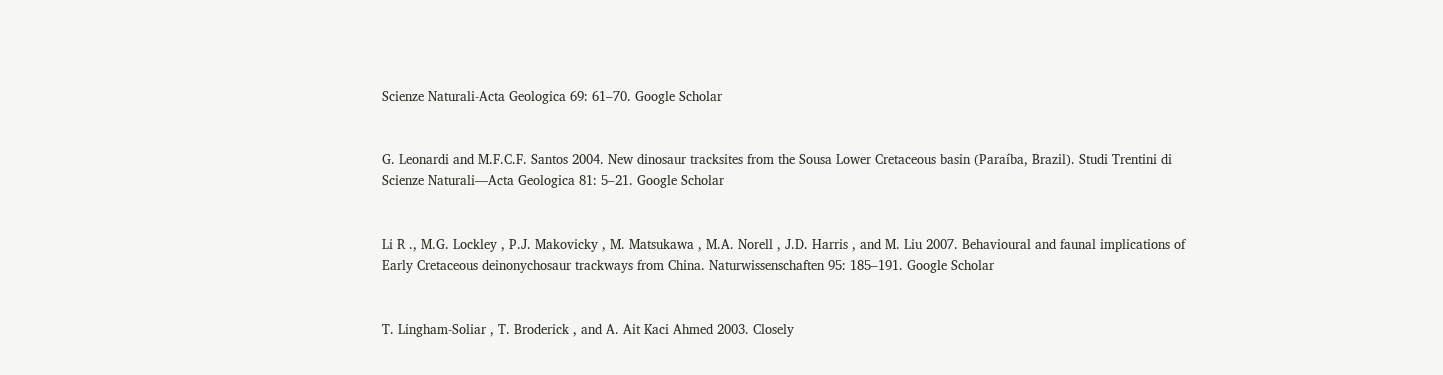Scienze Naturali-Acta Geologica 69: 61–70. Google Scholar


G. Leonardi and M.F.C.F. Santos 2004. New dinosaur tracksites from the Sousa Lower Cretaceous basin (Paraíba, Brazil). Studi Trentini di Scienze Naturali—Acta Geologica 81: 5–21. Google Scholar


Li R ., M.G. Lockley , P.J. Makovicky , M. Matsukawa , M.A. Norell , J.D. Harris , and M. Liu 2007. Behavioural and faunal implications of Early Cretaceous deinonychosaur trackways from China. Naturwissenschaften 95: 185–191. Google Scholar


T. Lingham-Soliar , T. Broderick , and A. Ait Kaci Ahmed 2003. Closely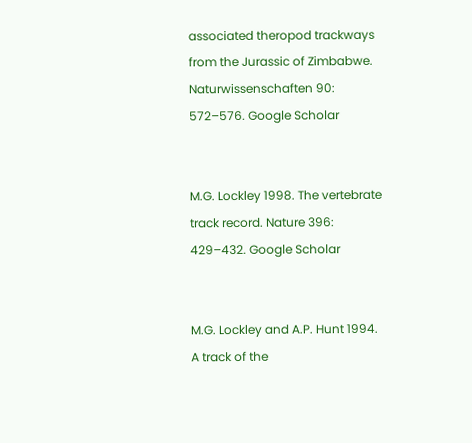associated theropod trackways from the Jurassic of Zimbabwe. Naturwissenschaften 90: 572–576. Google Scholar


M.G. Lockley 1998. The vertebrate track record. Nature 396: 429–432. Google Scholar


M.G. Lockley and A.P. Hunt 1994. A track of the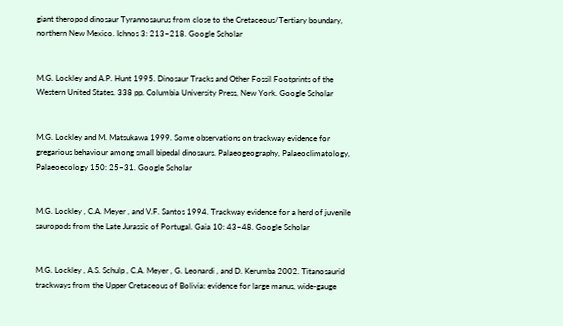giant theropod dinosaur Tyrannosaurus from close to the Cretaceous/Tertiary boundary, northern New Mexico. Ichnos 3: 213–218. Google Scholar


M.G. Lockley and A.P. Hunt 1995. Dinosaur Tracks and Other Fossil Footprints of the Western United States. 338 pp. Columbia University Press, New York. Google Scholar


M.G. Lockley and M. Matsukawa 1999. Some observations on trackway evidence for gregarious behaviour among small bipedal dinosaurs. Palaeogeography, Palaeoclimatology, Palaeoecology 150: 25–31. Google Scholar


M.G. Lockley , C.A. Meyer , and V.F. Santos 1994. Trackway evidence for a herd of juvenile sauropods from the Late Jurassic of Portugal. Gaia 10: 43–48. Google Scholar


M.G. Lockley , A.S. Schulp , C.A. Meyer , G. Leonardi , and D. Kerumba 2002. Titanosaurid trackways from the Upper Cretaceous of Bolivia: evidence for large manus, wide-gauge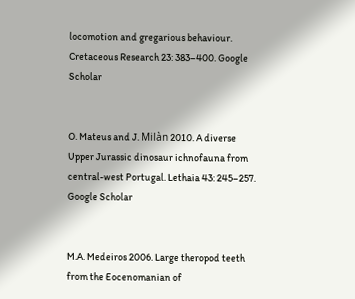locomotion and gregarious behaviour. Cretaceous Research 23: 383–400. Google Scholar


O. Mateus and J. Milàn 2010. A diverse Upper Jurassic dinosaur ichnofauna from central-west Portugal. Lethaia 43: 245–257. Google Scholar


M.A. Medeiros 2006. Large theropod teeth from the Eocenomanian of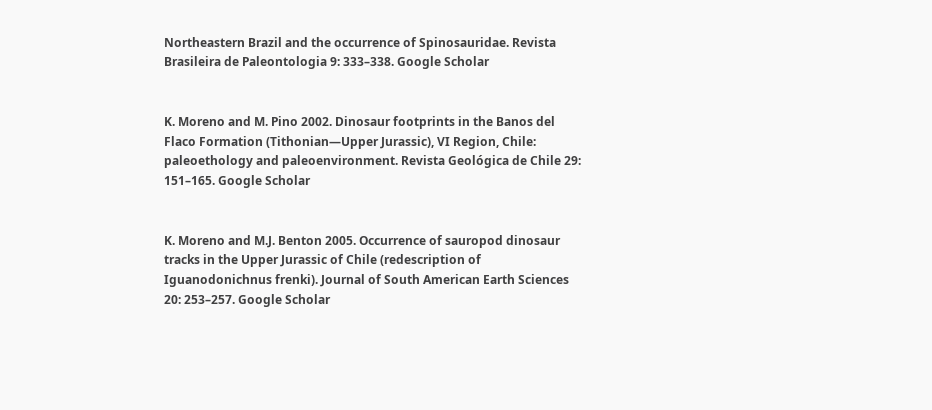Northeastern Brazil and the occurrence of Spinosauridae. Revista Brasileira de Paleontologia 9: 333–338. Google Scholar


K. Moreno and M. Pino 2002. Dinosaur footprints in the Banos del Flaco Formation (Tithonian—Upper Jurassic), VI Region, Chile: paleoethology and paleoenvironment. Revista Geológica de Chile 29: 151–165. Google Scholar


K. Moreno and M.J. Benton 2005. Occurrence of sauropod dinosaur tracks in the Upper Jurassic of Chile (redescription of Iguanodonichnus frenki). Journal of South American Earth Sciences 20: 253–257. Google Scholar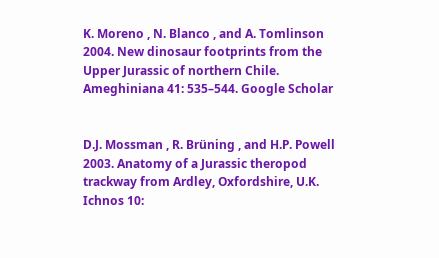K. Moreno , N. Blanco , and A. Tomlinson 2004. New dinosaur footprints from the Upper Jurassic of northern Chile. Ameghiniana 41: 535–544. Google Scholar


D.J. Mossman , R. Brüning , and H.P. Powell 2003. Anatomy of a Jurassic theropod trackway from Ardley, Oxfordshire, U.K. Ichnos 10: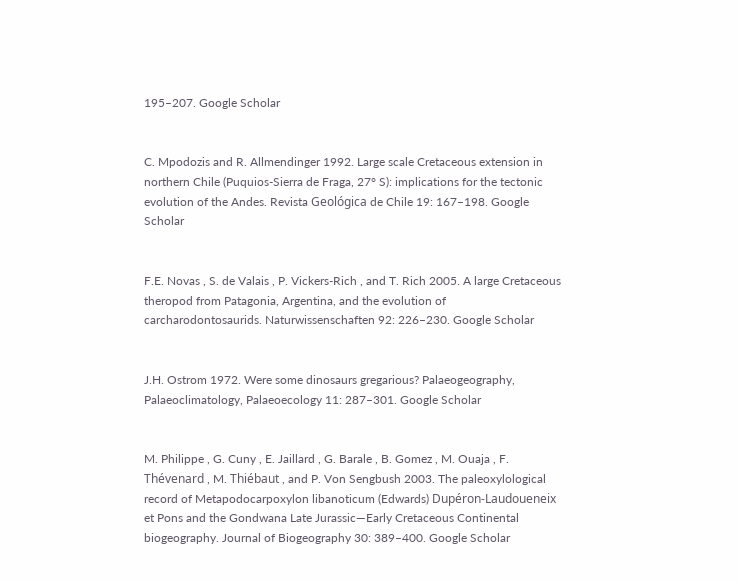195–207. Google Scholar


C. Mpodozis and R. Allmendinger 1992. Large scale Cretaceous extension in northern Chile (Puquios-Sierra de Fraga, 27° S): implications for the tectonic evolution of the Andes. Revista Geológica de Chile 19: 167–198. Google Scholar


F.E. Novas , S. de Valais , P. Vickers-Rich , and T. Rich 2005. A large Cretaceous theropod from Patagonia, Argentina, and the evolution of carcharodontosaurids. Naturwissenschaften 92: 226–230. Google Scholar


J.H. Ostrom 1972. Were some dinosaurs gregarious? Palaeogeography, Palaeoclimatology, Palaeoecology 11: 287–301. Google Scholar


M. Philippe , G. Cuny , E. Jaillard , G. Barale , B. Gomez , M. Ouaja , F. Thévenard , M. Thiébaut , and P. Von Sengbush 2003. The paleoxylological record of Metapodocarpoxylon libanoticum (Edwards) Dupéron-Laudoueneix et Pons and the Gondwana Late Jurassic—Early Cretaceous Continental biogeography. Journal of Biogeography 30: 389–400. Google Scholar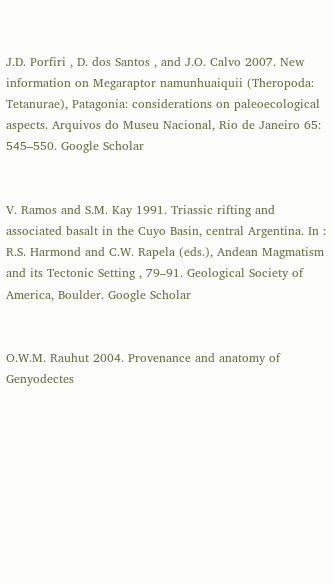J.D. Porfiri , D. dos Santos , and J.O. Calvo 2007. New information on Megaraptor namunhuaiquii (Theropoda: Tetanurae), Patagonia: considerations on paleoecological aspects. Arquivos do Museu Nacional, Rio de Janeiro 65: 545–550. Google Scholar


V. Ramos and S.M. Kay 1991. Triassic rifting and associated basalt in the Cuyo Basin, central Argentina. In : R.S. Harmond and C.W. Rapela (eds.), Andean Magmatism and its Tectonic Setting , 79–91. Geological Society of America, Boulder. Google Scholar


O.W.M. Rauhut 2004. Provenance and anatomy of Genyodectes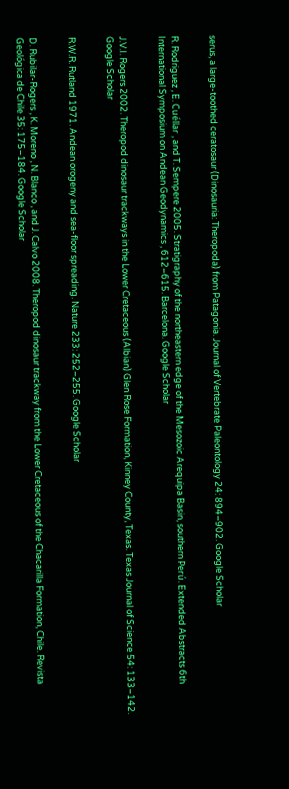serus, a large-toothed ceratosaur (Dinosauria: Theropoda) from Patagonia. Journal of Vertebrate Paleontology 24: 894–902. Google Scholar


R. Rodriguez , E. Cuéllar , and T. Sempere 2005. Stratigraphy of the northeastern edge of the Mesozoic Arequipa Basin, southern Perú. Extended Abstracts 6th International Symposium on Andean Geodynamics , 612–615. Barcelona. Google Scholar


J.V.I. Rogers 2002. Theropod dinosaur trackways in the Lower Cretaceous (Albian) Glen Rose Formation, Kinney County, Texas. Texas Journal of Science 54: 133–142. Google Scholar


R.W.R. Rutland 1971. Andean orogeny and sea-floor spreading. Nature 233: 252–255. Google Scholar


D. Rubilar-Rogers , K. Moreno , N. Blanco , and J. Calvo 2008. Theropod dinosaur trackway from the Lower Cretaceous of the Chacarilla Formation, Chile. Revista Geológica de Chile 35: 175–184. Google Scholar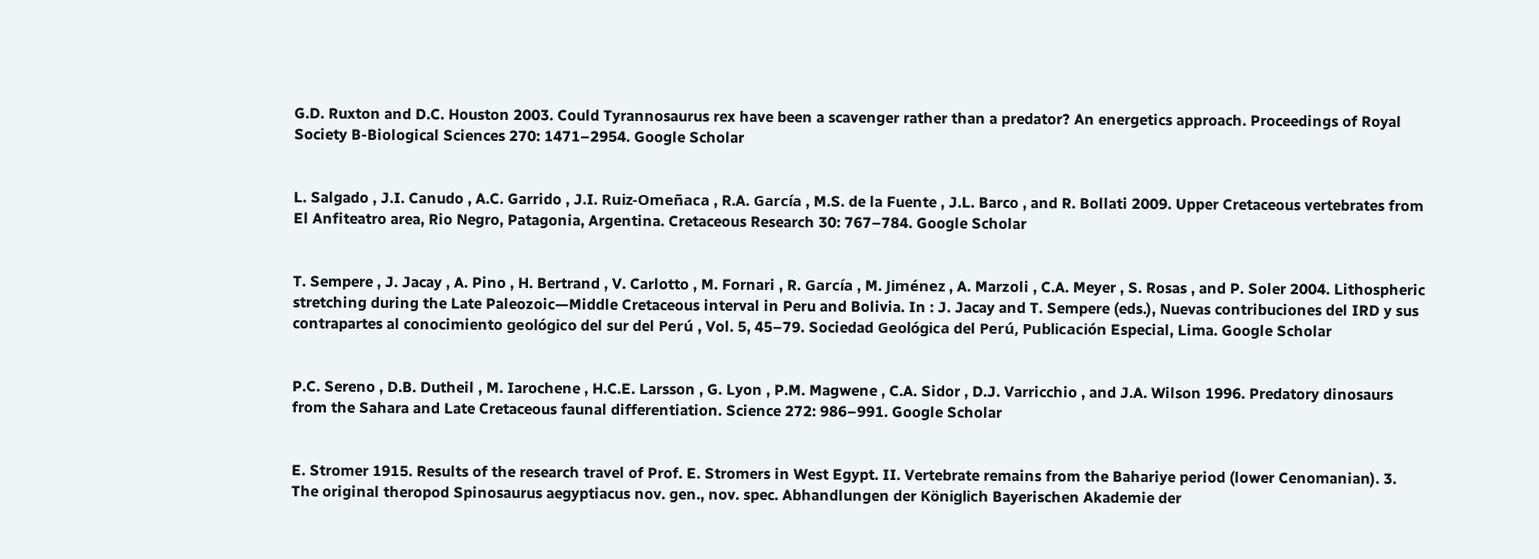G.D. Ruxton and D.C. Houston 2003. Could Tyrannosaurus rex have been a scavenger rather than a predator? An energetics approach. Proceedings of Royal Society B-Biological Sciences 270: 1471–2954. Google Scholar


L. Salgado , J.I. Canudo , A.C. Garrido , J.I. Ruiz-Omeñaca , R.A. García , M.S. de la Fuente , J.L. Barco , and R. Bollati 2009. Upper Cretaceous vertebrates from El Anfiteatro area, Rio Negro, Patagonia, Argentina. Cretaceous Research 30: 767–784. Google Scholar


T. Sempere , J. Jacay , A. Pino , H. Bertrand , V. Carlotto , M. Fornari , R. García , M. Jiménez , A. Marzoli , C.A. Meyer , S. Rosas , and P. Soler 2004. Lithospheric stretching during the Late Paleozoic—Middle Cretaceous interval in Peru and Bolivia. In : J. Jacay and T. Sempere (eds.), Nuevas contribuciones del IRD y sus contrapartes al conocimiento geológico del sur del Perú , Vol. 5, 45–79. Sociedad Geológica del Perú, Publicación Especial, Lima. Google Scholar


P.C. Sereno , D.B. Dutheil , M. Iarochene , H.C.E. Larsson , G. Lyon , P.M. Magwene , C.A. Sidor , D.J. Varricchio , and J.A. Wilson 1996. Predatory dinosaurs from the Sahara and Late Cretaceous faunal differentiation. Science 272: 986–991. Google Scholar


E. Stromer 1915. Results of the research travel of Prof. E. Stromers in West Egypt. II. Vertebrate remains from the Bahariye period (lower Cenomanian). 3. The original theropod Spinosaurus aegyptiacus nov. gen., nov. spec. Abhandlungen der Königlich Bayerischen Akademie der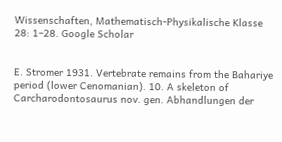Wissenschaften, Mathematisch-Physikalische Klasse 28: 1–28. Google Scholar


E. Stromer 1931. Vertebrate remains from the Bahariye period (lower Cenomanian). 10. A skeleton of Carcharodontosaurus nov. gen. Abhandlungen der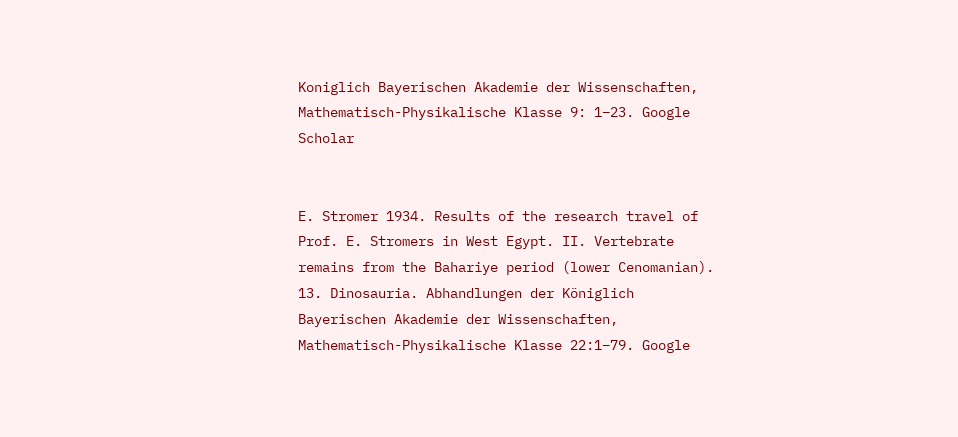Koniglich Bayerischen Akademie der Wissenschaften, Mathematisch-Physikalische Klasse 9: 1–23. Google Scholar


E. Stromer 1934. Results of the research travel of Prof. E. Stromers in West Egypt. II. Vertebrate remains from the Bahariye period (lower Cenomanian). 13. Dinosauria. Abhandlungen der Königlich Bayerischen Akademie der Wissenschaften, Mathematisch-Physikalische Klasse 22:1–79. Google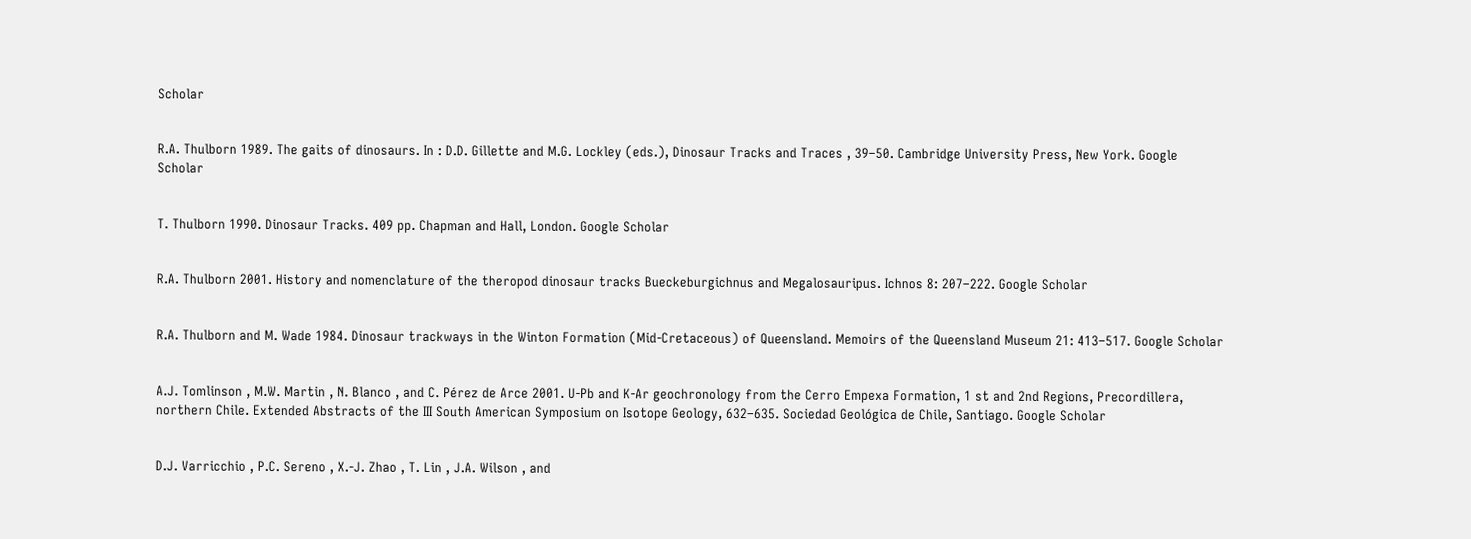Scholar


R.A. Thulborn 1989. The gaits of dinosaurs. In : D.D. Gillette and M.G. Lockley (eds.), Dinosaur Tracks and Traces , 39–50. Cambridge University Press, New York. Google Scholar


T. Thulborn 1990. Dinosaur Tracks. 409 pp. Chapman and Hall, London. Google Scholar


R.A. Thulborn 2001. History and nomenclature of the theropod dinosaur tracks Bueckeburgichnus and Megalosauripus. Ichnos 8: 207–222. Google Scholar


R.A. Thulborn and M. Wade 1984. Dinosaur trackways in the Winton Formation (Mid-Cretaceous) of Queensland. Memoirs of the Queensland Museum 21: 413–517. Google Scholar


A.J. Tomlinson , M.W. Martin , N. Blanco , and C. Pérez de Arce 2001. U-Pb and K-Ar geochronology from the Cerro Empexa Formation, 1 st and 2nd Regions, Precordillera, northern Chile. Extended Abstracts of the III South American Symposium on Isotope Geology, 632–635. Sociedad Geológica de Chile, Santiago. Google Scholar


D.J. Varricchio , P.C. Sereno , X.-J. Zhao , T. Lin , J.A. Wilson , and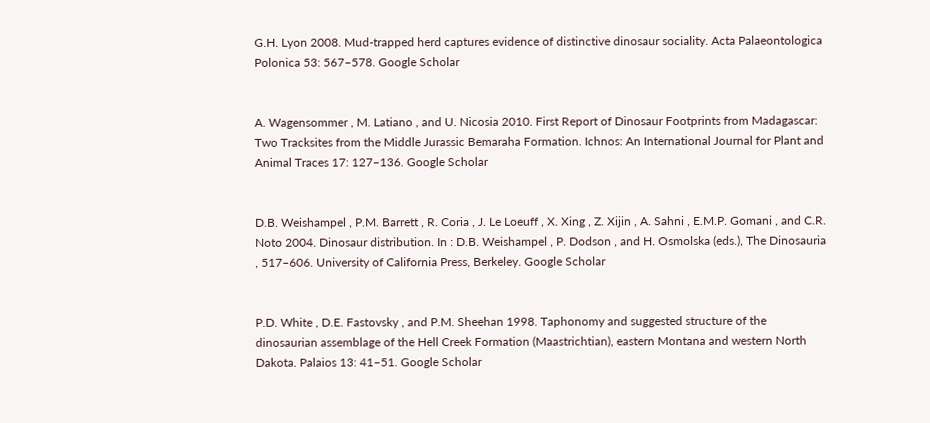G.H. Lyon 2008. Mud-trapped herd captures evidence of distinctive dinosaur sociality. Acta Palaeontologica Polonica 53: 567–578. Google Scholar


A. Wagensommer , M. Latiano , and U. Nicosia 2010. First Report of Dinosaur Footprints from Madagascar: Two Tracksites from the Middle Jurassic Bemaraha Formation. Ichnos: An International Journal for Plant and Animal Traces 17: 127–136. Google Scholar


D.B. Weishampel , P.M. Barrett , R. Coria , J. Le Loeuff , X. Xing , Z. Xijin , A. Sahni , E.M.P. Gomani , and C.R. Noto 2004. Dinosaur distribution. In : D.B. Weishampel , P. Dodson , and H. Osmolska (eds.), The Dinosauria , 517–606. University of California Press, Berkeley. Google Scholar


P.D. White , D.E. Fastovsky , and P.M. Sheehan 1998. Taphonomy and suggested structure of the dinosaurian assemblage of the Hell Creek Formation (Maastrichtian), eastern Montana and western North Dakota. Palaios 13: 41–51. Google Scholar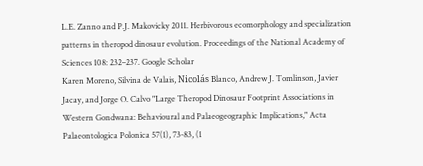L.E. Zanno and P.J. Makovicky 2011. Herbivorous ecomorphology and specialization patterns in theropod dinosaur evolution. Proceedings of the National Academy of Sciences 108: 232–237. Google Scholar
Karen Moreno, Silvina de Valais, Nicolás Blanco, Andrew J. Tomlinson, Javier Jacay, and Jorge O. Calvo "Large Theropod Dinosaur Footprint Associations in Western Gondwana: Behavioural and Palaeogeographic Implications," Acta Palaeontologica Polonica 57(1), 73-83, (1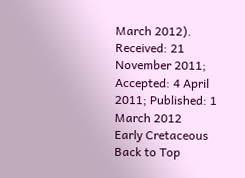March 2012).
Received: 21 November 2011; Accepted: 4 April 2011; Published: 1 March 2012
Early Cretaceous
Back to Top